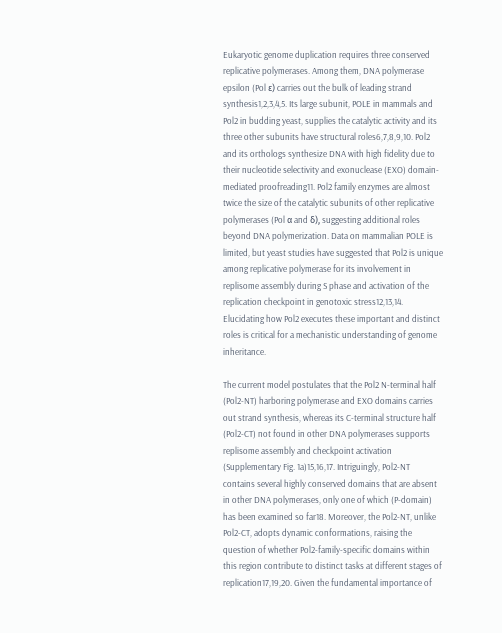Eukaryotic genome duplication requires three conserved replicative polymerases. Among them, DNA polymerase epsilon (Pol ε) carries out the bulk of leading strand synthesis1,2,3,4,5. Its large subunit, POLE in mammals and Pol2 in budding yeast, supplies the catalytic activity and its three other subunits have structural roles6,7,8,9,10. Pol2 and its orthologs synthesize DNA with high fidelity due to their nucleotide selectivity and exonuclease (EXO) domain-mediated proofreading11. Pol2 family enzymes are almost twice the size of the catalytic subunits of other replicative polymerases (Pol α and δ), suggesting additional roles beyond DNA polymerization. Data on mammalian POLE is limited, but yeast studies have suggested that Pol2 is unique among replicative polymerase for its involvement in replisome assembly during S phase and activation of the replication checkpoint in genotoxic stress12,13,14. Elucidating how Pol2 executes these important and distinct roles is critical for a mechanistic understanding of genome inheritance.

The current model postulates that the Pol2 N-terminal half (Pol2-NT) harboring polymerase and EXO domains carries out strand synthesis, whereas its C-terminal structure half (Pol2-CT) not found in other DNA polymerases supports replisome assembly and checkpoint activation (Supplementary Fig. 1a)15,16,17. Intriguingly, Pol2-NT contains several highly conserved domains that are absent in other DNA polymerases, only one of which (P-domain) has been examined so far18. Moreover, the Pol2-NT, unlike Pol2-CT, adopts dynamic conformations, raising the question of whether Pol2-family-specific domains within this region contribute to distinct tasks at different stages of replication17,19,20. Given the fundamental importance of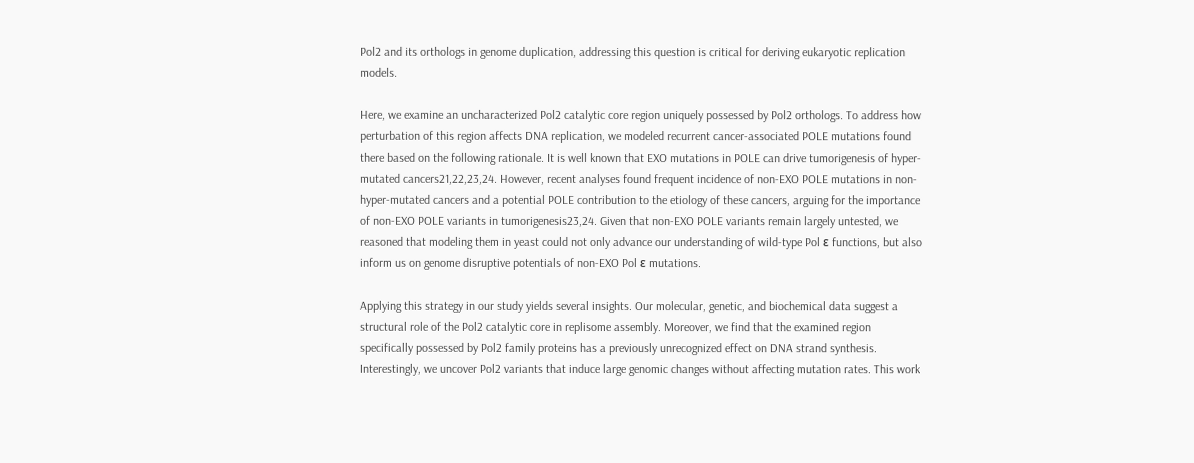Pol2 and its orthologs in genome duplication, addressing this question is critical for deriving eukaryotic replication models.

Here, we examine an uncharacterized Pol2 catalytic core region uniquely possessed by Pol2 orthologs. To address how perturbation of this region affects DNA replication, we modeled recurrent cancer-associated POLE mutations found there based on the following rationale. It is well known that EXO mutations in POLE can drive tumorigenesis of hyper-mutated cancers21,22,23,24. However, recent analyses found frequent incidence of non-EXO POLE mutations in non-hyper-mutated cancers and a potential POLE contribution to the etiology of these cancers, arguing for the importance of non-EXO POLE variants in tumorigenesis23,24. Given that non-EXO POLE variants remain largely untested, we reasoned that modeling them in yeast could not only advance our understanding of wild-type Pol ε functions, but also inform us on genome disruptive potentials of non-EXO Pol ε mutations.

Applying this strategy in our study yields several insights. Our molecular, genetic, and biochemical data suggest a structural role of the Pol2 catalytic core in replisome assembly. Moreover, we find that the examined region specifically possessed by Pol2 family proteins has a previously unrecognized effect on DNA strand synthesis. Interestingly, we uncover Pol2 variants that induce large genomic changes without affecting mutation rates. This work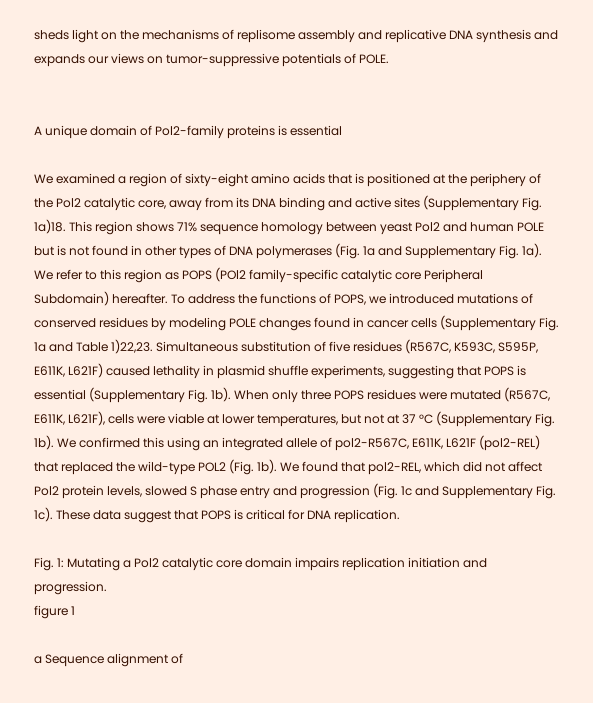sheds light on the mechanisms of replisome assembly and replicative DNA synthesis and expands our views on tumor-suppressive potentials of POLE.


A unique domain of Pol2-family proteins is essential

We examined a region of sixty-eight amino acids that is positioned at the periphery of the Pol2 catalytic core, away from its DNA binding and active sites (Supplementary Fig. 1a)18. This region shows 71% sequence homology between yeast Pol2 and human POLE but is not found in other types of DNA polymerases (Fig. 1a and Supplementary Fig. 1a). We refer to this region as POPS (POl2 family-specific catalytic core Peripheral Subdomain) hereafter. To address the functions of POPS, we introduced mutations of conserved residues by modeling POLE changes found in cancer cells (Supplementary Fig. 1a and Table 1)22,23. Simultaneous substitution of five residues (R567C, K593C, S595P, E611K, L621F) caused lethality in plasmid shuffle experiments, suggesting that POPS is essential (Supplementary Fig. 1b). When only three POPS residues were mutated (R567C, E611K, L621F), cells were viable at lower temperatures, but not at 37 °C (Supplementary Fig. 1b). We confirmed this using an integrated allele of pol2-R567C, E611K, L621F (pol2-REL) that replaced the wild-type POL2 (Fig. 1b). We found that pol2-REL, which did not affect Pol2 protein levels, slowed S phase entry and progression (Fig. 1c and Supplementary Fig. 1c). These data suggest that POPS is critical for DNA replication.

Fig. 1: Mutating a Pol2 catalytic core domain impairs replication initiation and progression.
figure 1

a Sequence alignment of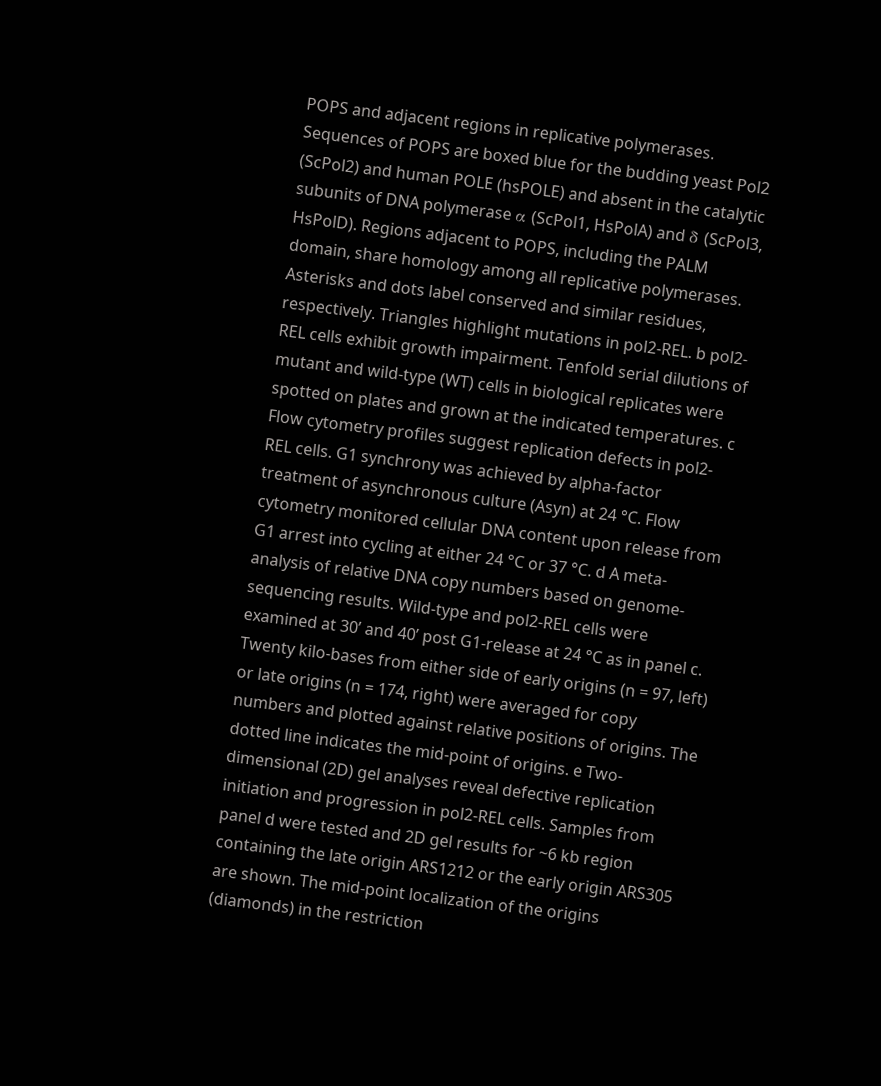POPS and adjacent regions in replicative polymerases. Sequences of POPS are boxed blue for the budding yeast Pol2 (ScPol2) and human POLE (hsPOLE) and absent in the catalytic subunits of DNA polymerase α (ScPol1, HsPolA) and δ (ScPol3, HsPolD). Regions adjacent to POPS, including the PALM domain, share homology among all replicative polymerases. Asterisks and dots label conserved and similar residues, respectively. Triangles highlight mutations in pol2-REL. b pol2-REL cells exhibit growth impairment. Tenfold serial dilutions of mutant and wild-type (WT) cells in biological replicates were spotted on plates and grown at the indicated temperatures. c Flow cytometry profiles suggest replication defects in pol2-REL cells. G1 synchrony was achieved by alpha-factor treatment of asynchronous culture (Asyn) at 24 °C. Flow cytometry monitored cellular DNA content upon release from G1 arrest into cycling at either 24 °C or 37 °C. d A meta-analysis of relative DNA copy numbers based on genome-sequencing results. Wild-type and pol2-REL cells were examined at 30’ and 40’ post G1-release at 24 °C as in panel c. Twenty kilo-bases from either side of early origins (n = 97, left) or late origins (n = 174, right) were averaged for copy numbers and plotted against relative positions of origins. The dotted line indicates the mid-point of origins. e Two-dimensional (2D) gel analyses reveal defective replication initiation and progression in pol2-REL cells. Samples from panel d were tested and 2D gel results for ~6 kb region containing the late origin ARS1212 or the early origin ARS305 are shown. The mid-point localization of the origins (diamonds) in the restriction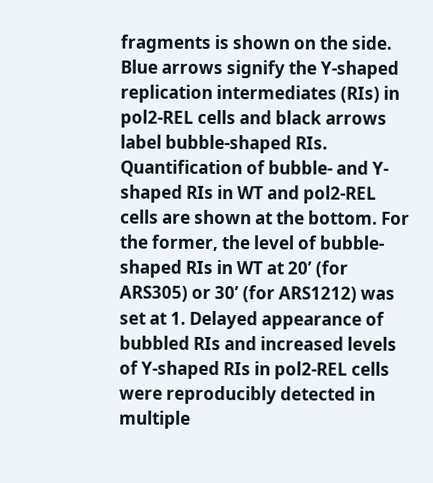fragments is shown on the side. Blue arrows signify the Y-shaped replication intermediates (RIs) in pol2-REL cells and black arrows label bubble-shaped RIs. Quantification of bubble- and Y-shaped RIs in WT and pol2-REL cells are shown at the bottom. For the former, the level of bubble-shaped RIs in WT at 20’ (for ARS305) or 30’ (for ARS1212) was set at 1. Delayed appearance of bubbled RIs and increased levels of Y-shaped RIs in pol2-REL cells were reproducibly detected in multiple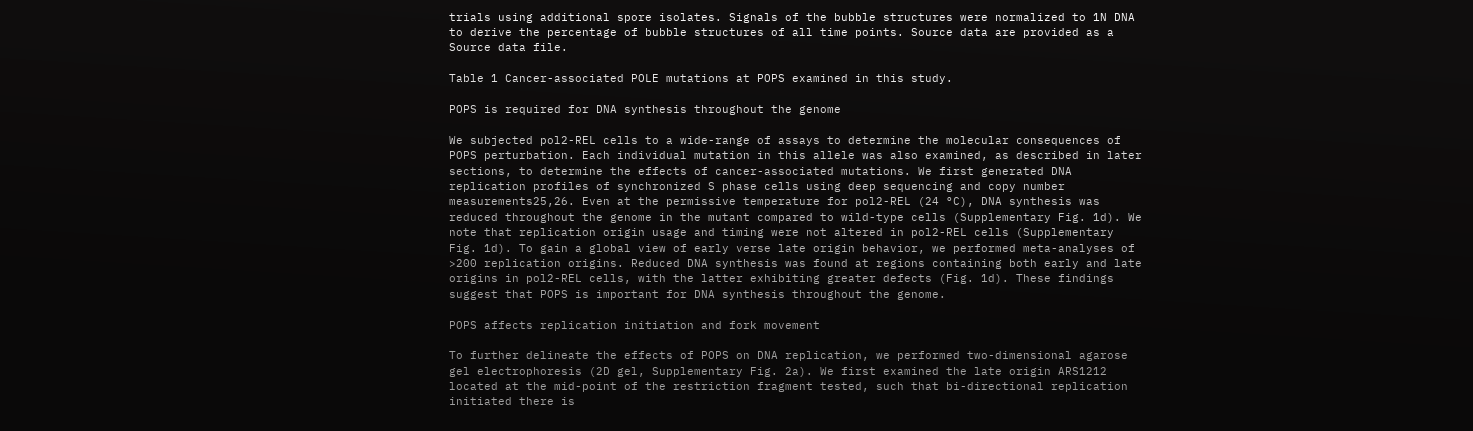trials using additional spore isolates. Signals of the bubble structures were normalized to 1N DNA to derive the percentage of bubble structures of all time points. Source data are provided as a Source data file.

Table 1 Cancer-associated POLE mutations at POPS examined in this study.

POPS is required for DNA synthesis throughout the genome

We subjected pol2-REL cells to a wide-range of assays to determine the molecular consequences of POPS perturbation. Each individual mutation in this allele was also examined, as described in later sections, to determine the effects of cancer-associated mutations. We first generated DNA replication profiles of synchronized S phase cells using deep sequencing and copy number measurements25,26. Even at the permissive temperature for pol2-REL (24 °C), DNA synthesis was reduced throughout the genome in the mutant compared to wild-type cells (Supplementary Fig. 1d). We note that replication origin usage and timing were not altered in pol2-REL cells (Supplementary Fig. 1d). To gain a global view of early verse late origin behavior, we performed meta-analyses of >200 replication origins. Reduced DNA synthesis was found at regions containing both early and late origins in pol2-REL cells, with the latter exhibiting greater defects (Fig. 1d). These findings suggest that POPS is important for DNA synthesis throughout the genome.

POPS affects replication initiation and fork movement

To further delineate the effects of POPS on DNA replication, we performed two-dimensional agarose gel electrophoresis (2D gel, Supplementary Fig. 2a). We first examined the late origin ARS1212 located at the mid-point of the restriction fragment tested, such that bi-directional replication initiated there is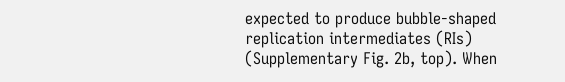expected to produce bubble-shaped replication intermediates (RIs) (Supplementary Fig. 2b, top). When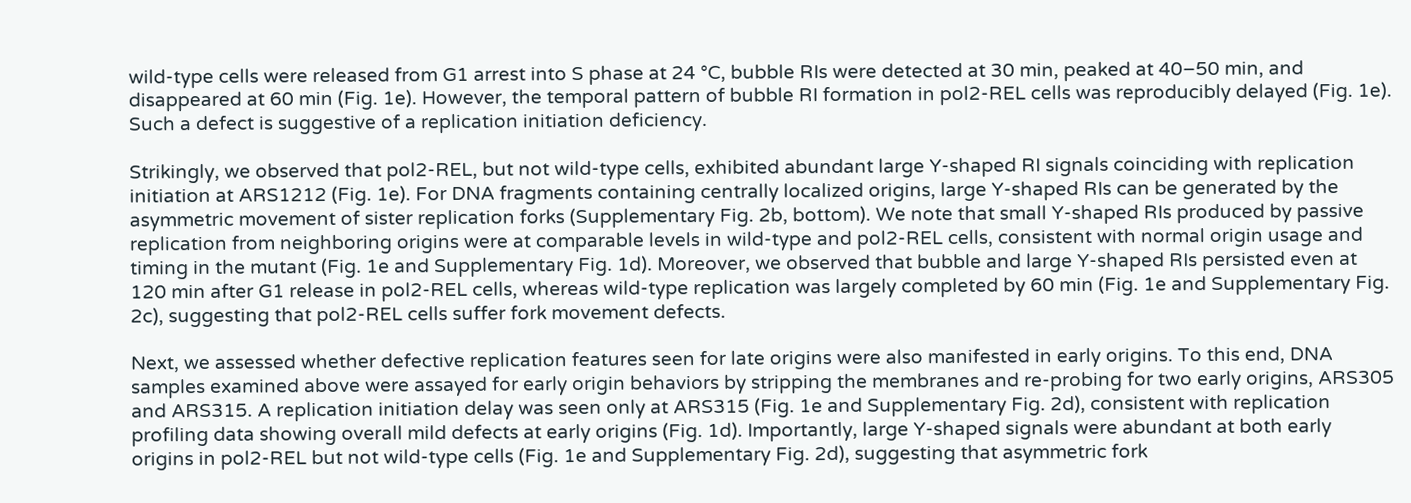wild-type cells were released from G1 arrest into S phase at 24 °C, bubble RIs were detected at 30 min, peaked at 40–50 min, and disappeared at 60 min (Fig. 1e). However, the temporal pattern of bubble RI formation in pol2-REL cells was reproducibly delayed (Fig. 1e). Such a defect is suggestive of a replication initiation deficiency.

Strikingly, we observed that pol2-REL, but not wild-type cells, exhibited abundant large Y-shaped RI signals coinciding with replication initiation at ARS1212 (Fig. 1e). For DNA fragments containing centrally localized origins, large Y-shaped RIs can be generated by the asymmetric movement of sister replication forks (Supplementary Fig. 2b, bottom). We note that small Y-shaped RIs produced by passive replication from neighboring origins were at comparable levels in wild-type and pol2-REL cells, consistent with normal origin usage and timing in the mutant (Fig. 1e and Supplementary Fig. 1d). Moreover, we observed that bubble and large Y-shaped RIs persisted even at 120 min after G1 release in pol2-REL cells, whereas wild-type replication was largely completed by 60 min (Fig. 1e and Supplementary Fig. 2c), suggesting that pol2-REL cells suffer fork movement defects.

Next, we assessed whether defective replication features seen for late origins were also manifested in early origins. To this end, DNA samples examined above were assayed for early origin behaviors by stripping the membranes and re-probing for two early origins, ARS305 and ARS315. A replication initiation delay was seen only at ARS315 (Fig. 1e and Supplementary Fig. 2d), consistent with replication profiling data showing overall mild defects at early origins (Fig. 1d). Importantly, large Y-shaped signals were abundant at both early origins in pol2-REL but not wild-type cells (Fig. 1e and Supplementary Fig. 2d), suggesting that asymmetric fork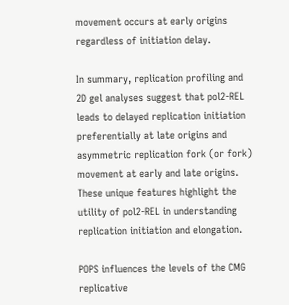movement occurs at early origins regardless of initiation delay.

In summary, replication profiling and 2D gel analyses suggest that pol2-REL leads to delayed replication initiation preferentially at late origins and asymmetric replication fork (or fork) movement at early and late origins. These unique features highlight the utility of pol2-REL in understanding replication initiation and elongation.

POPS influences the levels of the CMG replicative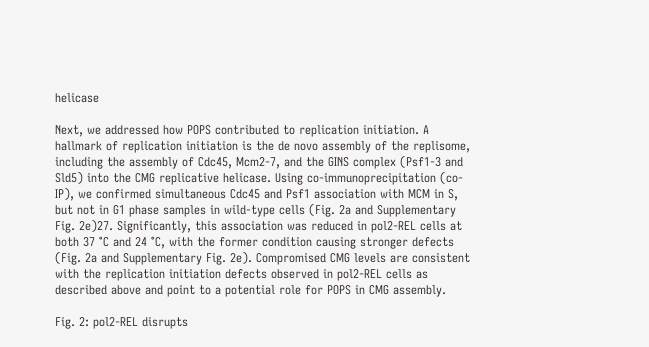helicase

Next, we addressed how POPS contributed to replication initiation. A hallmark of replication initiation is the de novo assembly of the replisome, including the assembly of Cdc45, Mcm2-7, and the GINS complex (Psf1-3 and Sld5) into the CMG replicative helicase. Using co-immunoprecipitation (co-IP), we confirmed simultaneous Cdc45 and Psf1 association with MCM in S, but not in G1 phase samples in wild-type cells (Fig. 2a and Supplementary Fig. 2e)27. Significantly, this association was reduced in pol2-REL cells at both 37 °C and 24 °C, with the former condition causing stronger defects (Fig. 2a and Supplementary Fig. 2e). Compromised CMG levels are consistent with the replication initiation defects observed in pol2-REL cells as described above and point to a potential role for POPS in CMG assembly.

Fig. 2: pol2-REL disrupts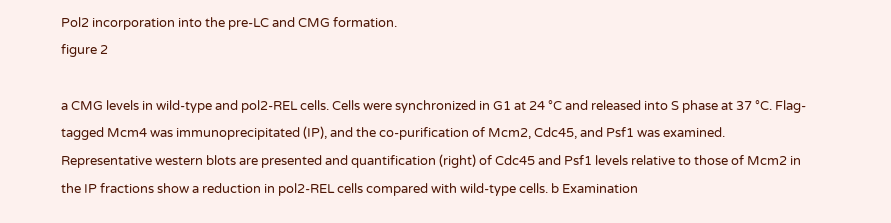Pol2 incorporation into the pre-LC and CMG formation.
figure 2

a CMG levels in wild-type and pol2-REL cells. Cells were synchronized in G1 at 24 °C and released into S phase at 37 °C. Flag-tagged Mcm4 was immunoprecipitated (IP), and the co-purification of Mcm2, Cdc45, and Psf1 was examined. Representative western blots are presented and quantification (right) of Cdc45 and Psf1 levels relative to those of Mcm2 in the IP fractions show a reduction in pol2-REL cells compared with wild-type cells. b Examination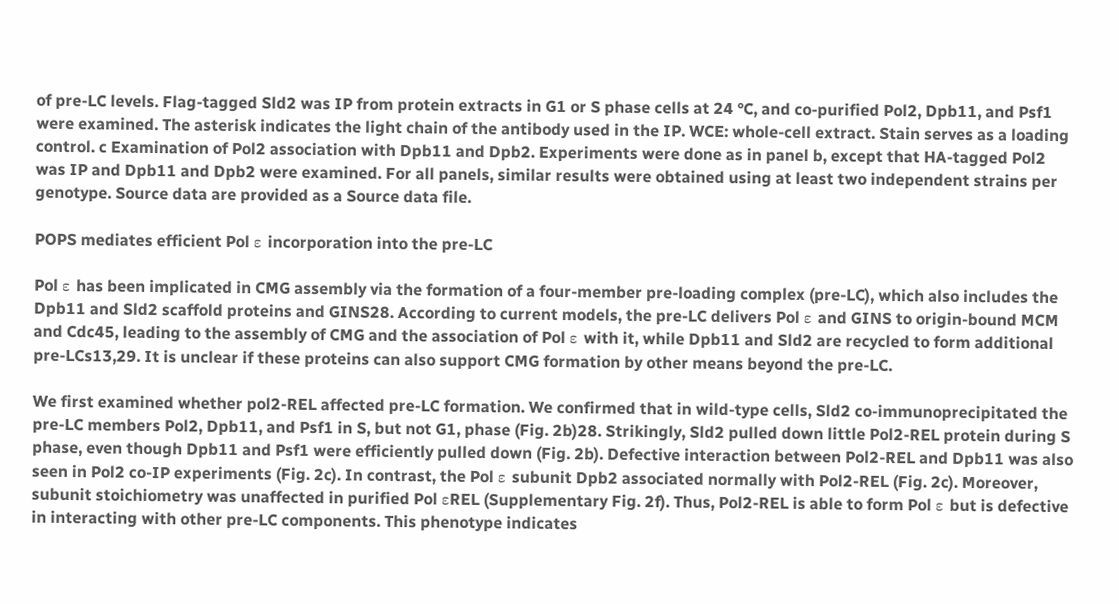of pre-LC levels. Flag-tagged Sld2 was IP from protein extracts in G1 or S phase cells at 24 °C, and co-purified Pol2, Dpb11, and Psf1 were examined. The asterisk indicates the light chain of the antibody used in the IP. WCE: whole-cell extract. Stain serves as a loading control. c Examination of Pol2 association with Dpb11 and Dpb2. Experiments were done as in panel b, except that HA-tagged Pol2 was IP and Dpb11 and Dpb2 were examined. For all panels, similar results were obtained using at least two independent strains per genotype. Source data are provided as a Source data file.

POPS mediates efficient Pol ε incorporation into the pre-LC

Pol ε has been implicated in CMG assembly via the formation of a four-member pre-loading complex (pre-LC), which also includes the Dpb11 and Sld2 scaffold proteins and GINS28. According to current models, the pre-LC delivers Pol ε and GINS to origin-bound MCM and Cdc45, leading to the assembly of CMG and the association of Pol ε with it, while Dpb11 and Sld2 are recycled to form additional pre-LCs13,29. It is unclear if these proteins can also support CMG formation by other means beyond the pre-LC.

We first examined whether pol2-REL affected pre-LC formation. We confirmed that in wild-type cells, Sld2 co-immunoprecipitated the pre-LC members Pol2, Dpb11, and Psf1 in S, but not G1, phase (Fig. 2b)28. Strikingly, Sld2 pulled down little Pol2-REL protein during S phase, even though Dpb11 and Psf1 were efficiently pulled down (Fig. 2b). Defective interaction between Pol2-REL and Dpb11 was also seen in Pol2 co-IP experiments (Fig. 2c). In contrast, the Pol ε subunit Dpb2 associated normally with Pol2-REL (Fig. 2c). Moreover, subunit stoichiometry was unaffected in purified Pol εREL (Supplementary Fig. 2f). Thus, Pol2-REL is able to form Pol ε but is defective in interacting with other pre-LC components. This phenotype indicates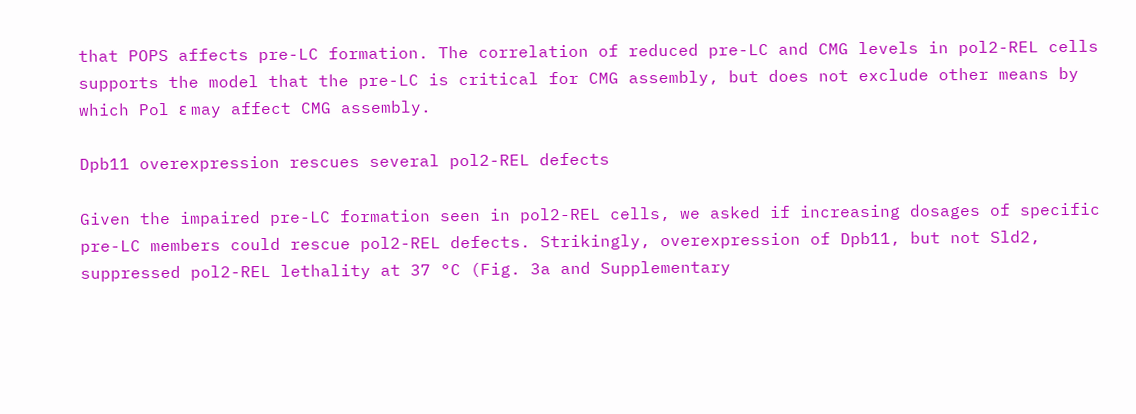that POPS affects pre-LC formation. The correlation of reduced pre-LC and CMG levels in pol2-REL cells supports the model that the pre-LC is critical for CMG assembly, but does not exclude other means by which Pol ε may affect CMG assembly.

Dpb11 overexpression rescues several pol2-REL defects

Given the impaired pre-LC formation seen in pol2-REL cells, we asked if increasing dosages of specific pre-LC members could rescue pol2-REL defects. Strikingly, overexpression of Dpb11, but not Sld2, suppressed pol2-REL lethality at 37 °C (Fig. 3a and Supplementary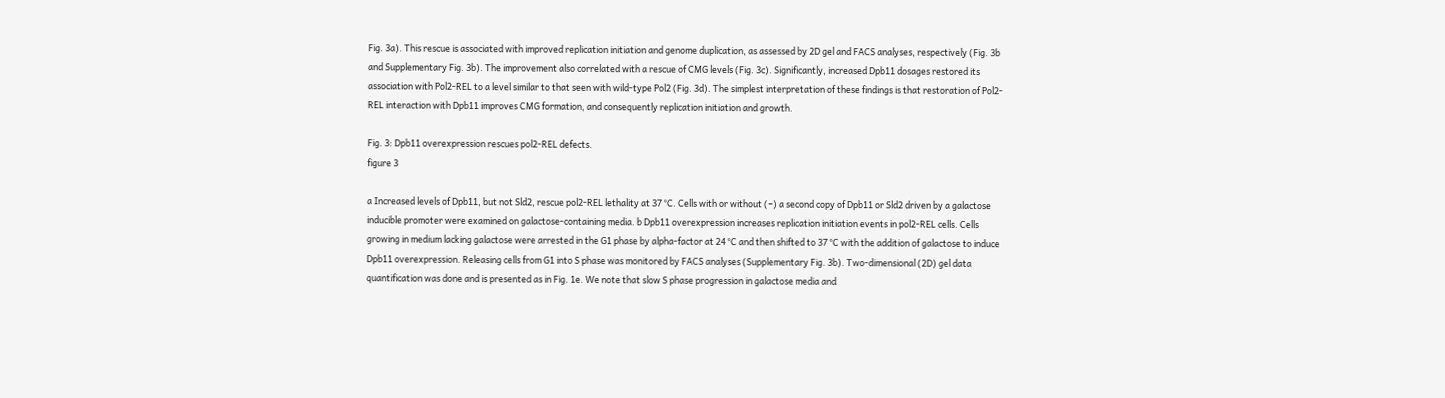Fig. 3a). This rescue is associated with improved replication initiation and genome duplication, as assessed by 2D gel and FACS analyses, respectively (Fig. 3b and Supplementary Fig. 3b). The improvement also correlated with a rescue of CMG levels (Fig. 3c). Significantly, increased Dpb11 dosages restored its association with Pol2-REL to a level similar to that seen with wild-type Pol2 (Fig. 3d). The simplest interpretation of these findings is that restoration of Pol2-REL interaction with Dpb11 improves CMG formation, and consequently replication initiation and growth.

Fig. 3: Dpb11 overexpression rescues pol2-REL defects.
figure 3

a Increased levels of Dpb11, but not Sld2, rescue pol2-REL lethality at 37 °C. Cells with or without (−) a second copy of Dpb11 or Sld2 driven by a galactose inducible promoter were examined on galactose-containing media. b Dpb11 overexpression increases replication initiation events in pol2-REL cells. Cells growing in medium lacking galactose were arrested in the G1 phase by alpha-factor at 24 °C and then shifted to 37 °C with the addition of galactose to induce Dpb11 overexpression. Releasing cells from G1 into S phase was monitored by FACS analyses (Supplementary Fig. 3b). Two-dimensional (2D) gel data quantification was done and is presented as in Fig. 1e. We note that slow S phase progression in galactose media and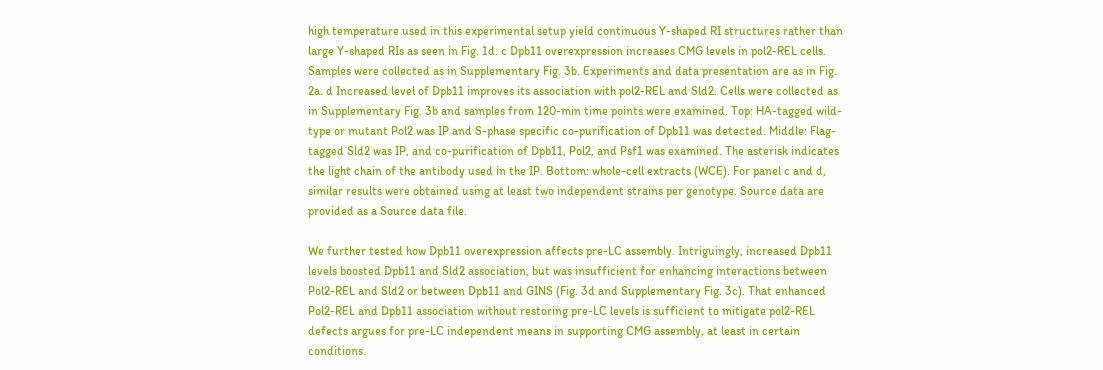high temperature used in this experimental setup yield continuous Y-shaped RI structures rather than large Y-shaped RIs as seen in Fig. 1d. c Dpb11 overexpression increases CMG levels in pol2-REL cells. Samples were collected as in Supplementary Fig. 3b. Experiments and data presentation are as in Fig. 2a. d Increased level of Dpb11 improves its association with pol2-REL and Sld2. Cells were collected as in Supplementary Fig. 3b and samples from 120-min time points were examined. Top: HA-tagged wild-type or mutant Pol2 was IP and S-phase specific co-purification of Dpb11 was detected. Middle: Flag-tagged Sld2 was IP, and co-purification of Dpb11, Pol2, and Psf1 was examined. The asterisk indicates the light chain of the antibody used in the IP. Bottom: whole-cell extracts (WCE). For panel c and d, similar results were obtained using at least two independent strains per genotype. Source data are provided as a Source data file.

We further tested how Dpb11 overexpression affects pre-LC assembly. Intriguingly, increased Dpb11 levels boosted Dpb11 and Sld2 association, but was insufficient for enhancing interactions between Pol2-REL and Sld2 or between Dpb11 and GINS (Fig. 3d and Supplementary Fig. 3c). That enhanced Pol2-REL and Dpb11 association without restoring pre-LC levels is sufficient to mitigate pol2-REL defects argues for pre-LC independent means in supporting CMG assembly, at least in certain conditions.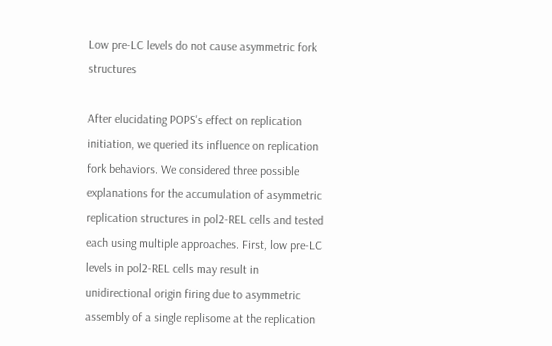Low pre-LC levels do not cause asymmetric fork structures

After elucidating POPS's effect on replication initiation, we queried its influence on replication fork behaviors. We considered three possible explanations for the accumulation of asymmetric replication structures in pol2-REL cells and tested each using multiple approaches. First, low pre-LC levels in pol2-REL cells may result in unidirectional origin firing due to asymmetric assembly of a single replisome at the replication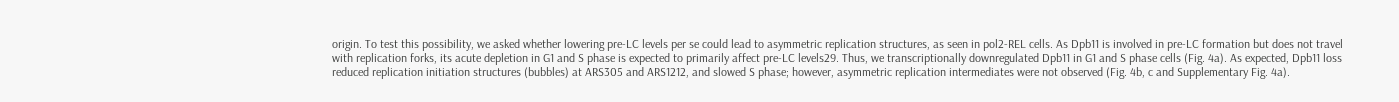origin. To test this possibility, we asked whether lowering pre-LC levels per se could lead to asymmetric replication structures, as seen in pol2-REL cells. As Dpb11 is involved in pre-LC formation but does not travel with replication forks, its acute depletion in G1 and S phase is expected to primarily affect pre-LC levels29. Thus, we transcriptionally downregulated Dpb11 in G1 and S phase cells (Fig. 4a). As expected, Dpb11 loss reduced replication initiation structures (bubbles) at ARS305 and ARS1212, and slowed S phase; however, asymmetric replication intermediates were not observed (Fig. 4b, c and Supplementary Fig. 4a).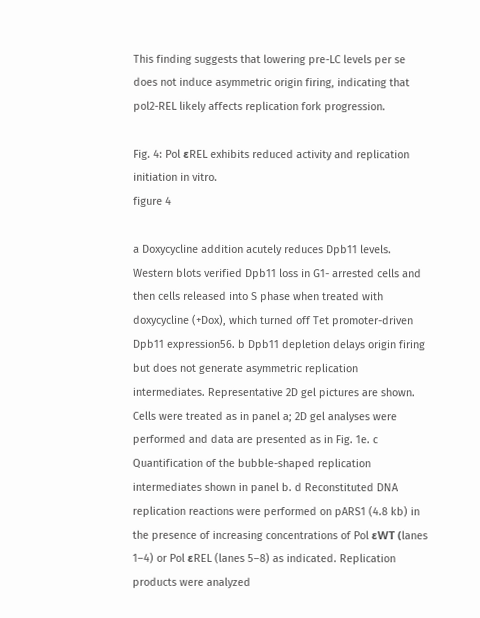This finding suggests that lowering pre-LC levels per se does not induce asymmetric origin firing, indicating that pol2-REL likely affects replication fork progression.

Fig. 4: Pol εREL exhibits reduced activity and replication initiation in vitro.
figure 4

a Doxycycline addition acutely reduces Dpb11 levels. Western blots verified Dpb11 loss in G1- arrested cells and then cells released into S phase when treated with doxycycline (+Dox), which turned off Tet promoter-driven Dpb11 expression56. b Dpb11 depletion delays origin firing but does not generate asymmetric replication intermediates. Representative 2D gel pictures are shown. Cells were treated as in panel a; 2D gel analyses were performed and data are presented as in Fig. 1e. c Quantification of the bubble-shaped replication intermediates shown in panel b. d Reconstituted DNA replication reactions were performed on pARS1 (4.8 kb) in the presence of increasing concentrations of Pol εWT (lanes 1–4) or Pol εREL (lanes 5–8) as indicated. Replication products were analyzed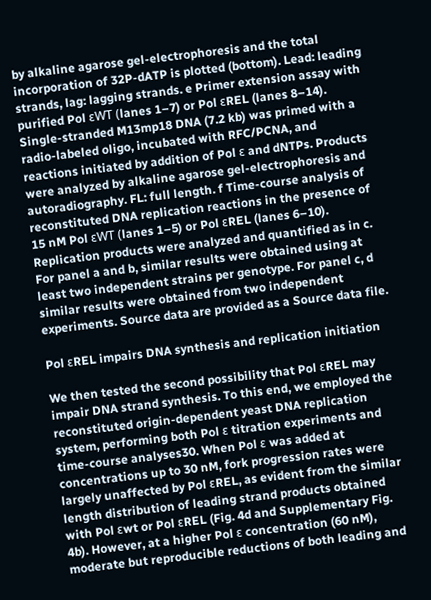by alkaline agarose gel-electrophoresis and the total incorporation of 32P-dATP is plotted (bottom). Lead: leading strands, lag: lagging strands. e Primer extension assay with purified Pol εWT (lanes 1–7) or Pol εREL (lanes 8–14). Single-stranded M13mp18 DNA (7.2 kb) was primed with a radio-labeled oligo, incubated with RFC/PCNA, and reactions initiated by addition of Pol ε and dNTPs. Products were analyzed by alkaline agarose gel-electrophoresis and autoradiography. FL: full length. f Time-course analysis of reconstituted DNA replication reactions in the presence of 15 nM Pol εWT (lanes 1–5) or Pol εREL (lanes 6–10). Replication products were analyzed and quantified as in c. For panel a and b, similar results were obtained using at least two independent strains per genotype. For panel c, d similar results were obtained from two independent experiments. Source data are provided as a Source data file.

Pol εREL impairs DNA synthesis and replication initiation

We then tested the second possibility that Pol εREL may impair DNA strand synthesis. To this end, we employed the reconstituted origin-dependent yeast DNA replication system, performing both Pol ε titration experiments and time-course analyses30. When Pol ε was added at concentrations up to 30 nM, fork progression rates were largely unaffected by Pol εREL, as evident from the similar length distribution of leading strand products obtained with Pol εwt or Pol εREL (Fig. 4d and Supplementary Fig. 4b). However, at a higher Pol ε concentration (60 nM), moderate but reproducible reductions of both leading and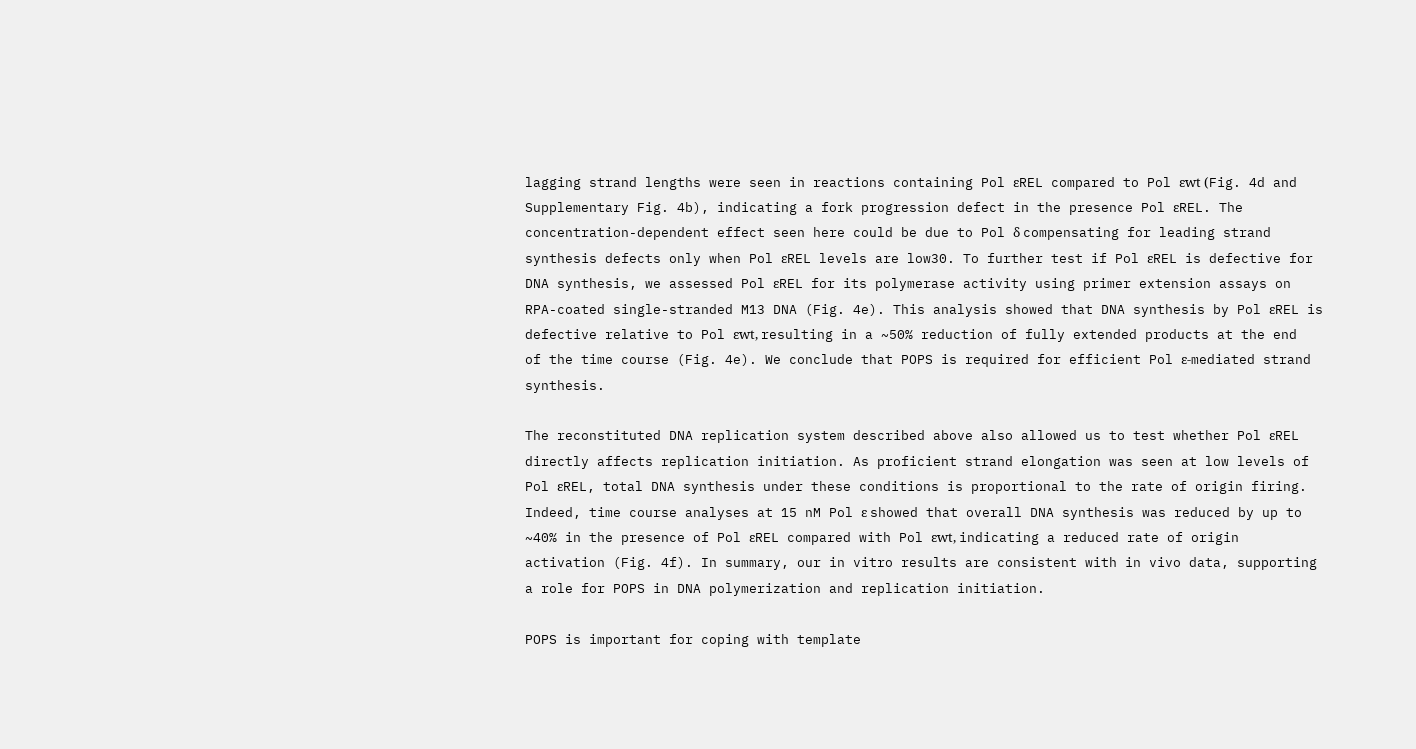lagging strand lengths were seen in reactions containing Pol εREL compared to Pol εwt (Fig. 4d and Supplementary Fig. 4b), indicating a fork progression defect in the presence Pol εREL. The concentration-dependent effect seen here could be due to Pol δ compensating for leading strand synthesis defects only when Pol εREL levels are low30. To further test if Pol εREL is defective for DNA synthesis, we assessed Pol εREL for its polymerase activity using primer extension assays on RPA-coated single-stranded M13 DNA (Fig. 4e). This analysis showed that DNA synthesis by Pol εREL is defective relative to Pol εwt, resulting in a ~50% reduction of fully extended products at the end of the time course (Fig. 4e). We conclude that POPS is required for efficient Pol ε-mediated strand synthesis.

The reconstituted DNA replication system described above also allowed us to test whether Pol εREL directly affects replication initiation. As proficient strand elongation was seen at low levels of Pol εREL, total DNA synthesis under these conditions is proportional to the rate of origin firing. Indeed, time course analyses at 15 nM Pol ε showed that overall DNA synthesis was reduced by up to ~40% in the presence of Pol εREL compared with Pol εwt, indicating a reduced rate of origin activation (Fig. 4f). In summary, our in vitro results are consistent with in vivo data, supporting a role for POPS in DNA polymerization and replication initiation.

POPS is important for coping with template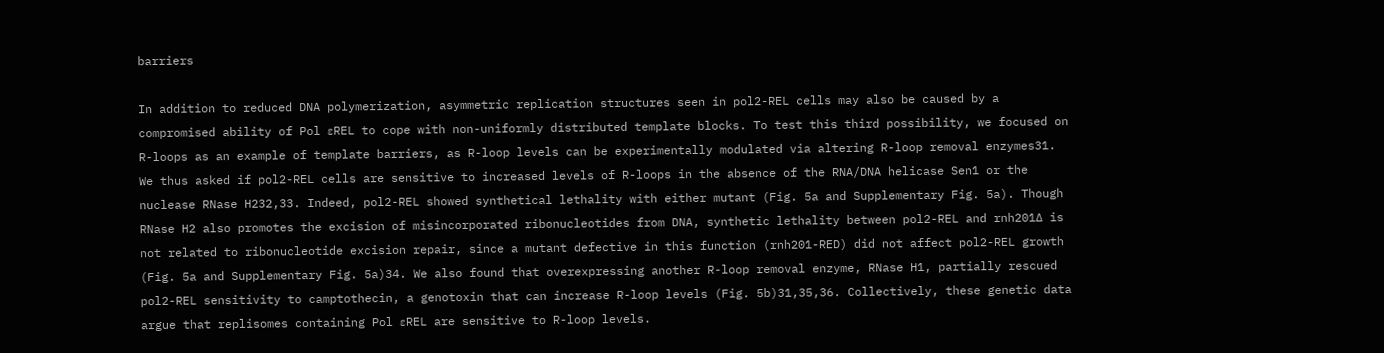barriers

In addition to reduced DNA polymerization, asymmetric replication structures seen in pol2-REL cells may also be caused by a compromised ability of Pol εREL to cope with non-uniformly distributed template blocks. To test this third possibility, we focused on R-loops as an example of template barriers, as R-loop levels can be experimentally modulated via altering R-loop removal enzymes31. We thus asked if pol2-REL cells are sensitive to increased levels of R-loops in the absence of the RNA/DNA helicase Sen1 or the nuclease RNase H232,33. Indeed, pol2-REL showed synthetical lethality with either mutant (Fig. 5a and Supplementary Fig. 5a). Though RNase H2 also promotes the excision of misincorporated ribonucleotides from DNA, synthetic lethality between pol2-REL and rnh201∆ is not related to ribonucleotide excision repair, since a mutant defective in this function (rnh201-RED) did not affect pol2-REL growth (Fig. 5a and Supplementary Fig. 5a)34. We also found that overexpressing another R-loop removal enzyme, RNase H1, partially rescued pol2-REL sensitivity to camptothecin, a genotoxin that can increase R-loop levels (Fig. 5b)31,35,36. Collectively, these genetic data argue that replisomes containing Pol εREL are sensitive to R-loop levels.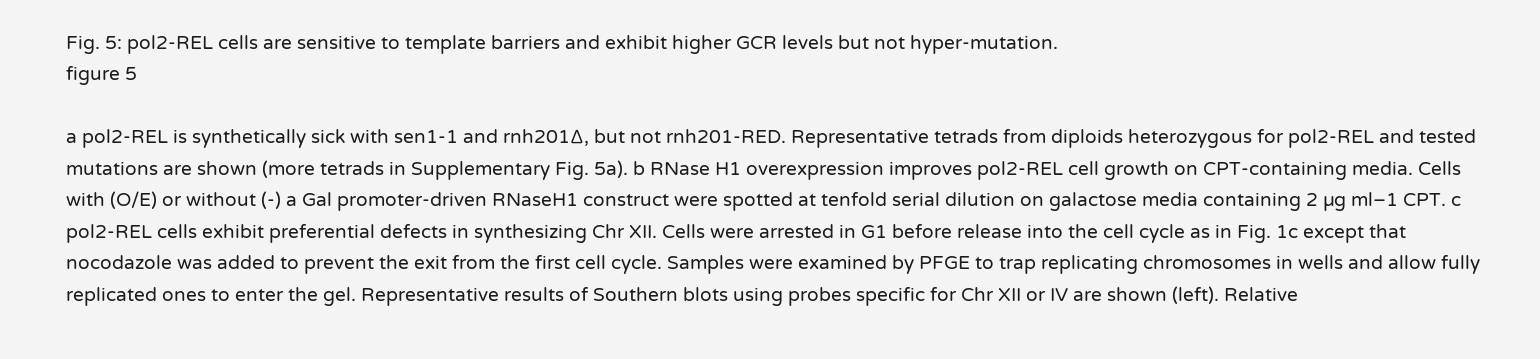Fig. 5: pol2-REL cells are sensitive to template barriers and exhibit higher GCR levels but not hyper-mutation.
figure 5

a pol2-REL is synthetically sick with sen1-1 and rnh201∆, but not rnh201-RED. Representative tetrads from diploids heterozygous for pol2-REL and tested mutations are shown (more tetrads in Supplementary Fig. 5a). b RNase H1 overexpression improves pol2-REL cell growth on CPT-containing media. Cells with (O/E) or without (-) a Gal promoter-driven RNaseH1 construct were spotted at tenfold serial dilution on galactose media containing 2 µg ml–1 CPT. c pol2-REL cells exhibit preferential defects in synthesizing Chr XII. Cells were arrested in G1 before release into the cell cycle as in Fig. 1c except that nocodazole was added to prevent the exit from the first cell cycle. Samples were examined by PFGE to trap replicating chromosomes in wells and allow fully replicated ones to enter the gel. Representative results of Southern blots using probes specific for Chr XII or IV are shown (left). Relative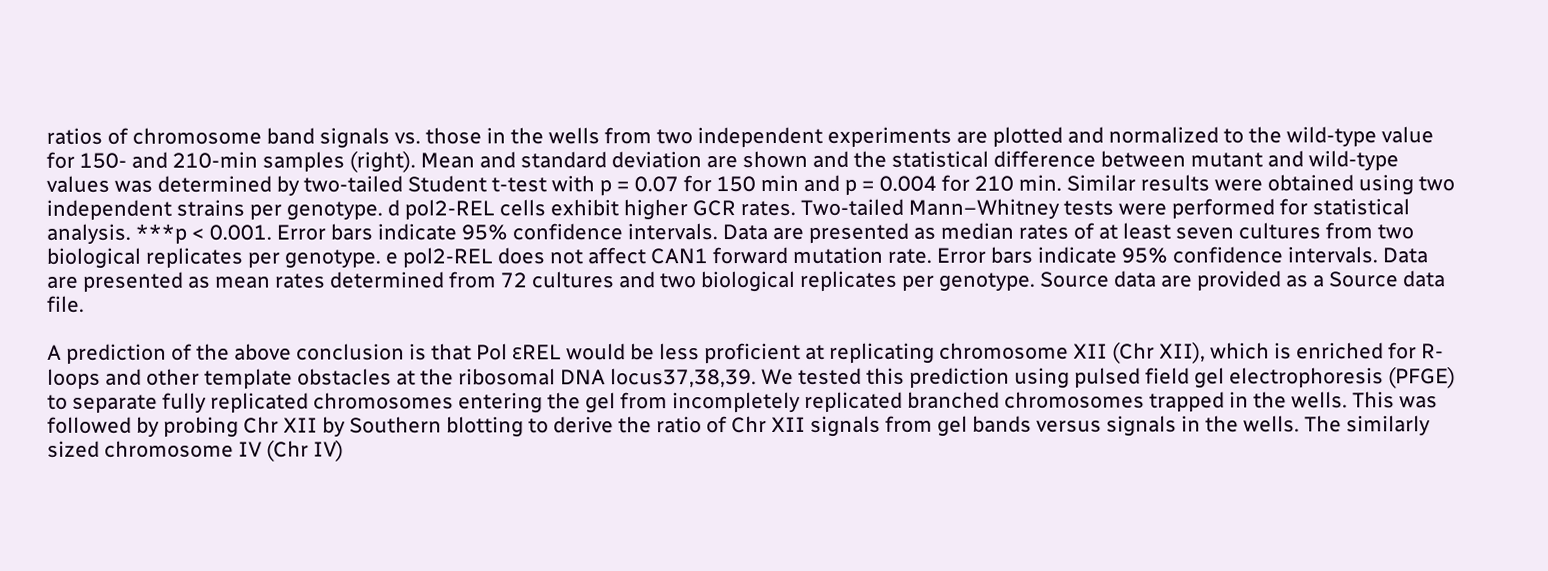ratios of chromosome band signals vs. those in the wells from two independent experiments are plotted and normalized to the wild-type value for 150- and 210-min samples (right). Mean and standard deviation are shown and the statistical difference between mutant and wild-type values was determined by two-tailed Student t-test with p = 0.07 for 150 min and p = 0.004 for 210 min. Similar results were obtained using two independent strains per genotype. d pol2-REL cells exhibit higher GCR rates. Two-tailed Mann–Whitney tests were performed for statistical analysis. ***p < 0.001. Error bars indicate 95% confidence intervals. Data are presented as median rates of at least seven cultures from two biological replicates per genotype. e pol2-REL does not affect CAN1 forward mutation rate. Error bars indicate 95% confidence intervals. Data are presented as mean rates determined from 72 cultures and two biological replicates per genotype. Source data are provided as a Source data file.

A prediction of the above conclusion is that Pol εREL would be less proficient at replicating chromosome XII (Chr XII), which is enriched for R-loops and other template obstacles at the ribosomal DNA locus37,38,39. We tested this prediction using pulsed field gel electrophoresis (PFGE) to separate fully replicated chromosomes entering the gel from incompletely replicated branched chromosomes trapped in the wells. This was followed by probing Chr XII by Southern blotting to derive the ratio of Chr XII signals from gel bands versus signals in the wells. The similarly sized chromosome IV (Chr IV)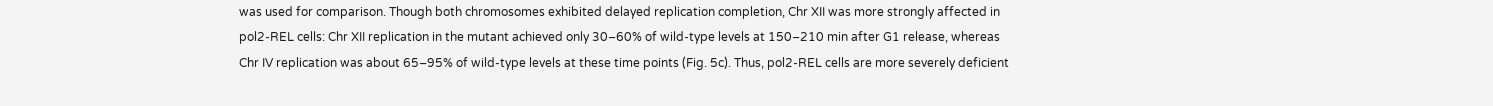was used for comparison. Though both chromosomes exhibited delayed replication completion, Chr XII was more strongly affected in pol2-REL cells: Chr XII replication in the mutant achieved only 30–60% of wild-type levels at 150–210 min after G1 release, whereas Chr IV replication was about 65–95% of wild-type levels at these time points (Fig. 5c). Thus, pol2-REL cells are more severely deficient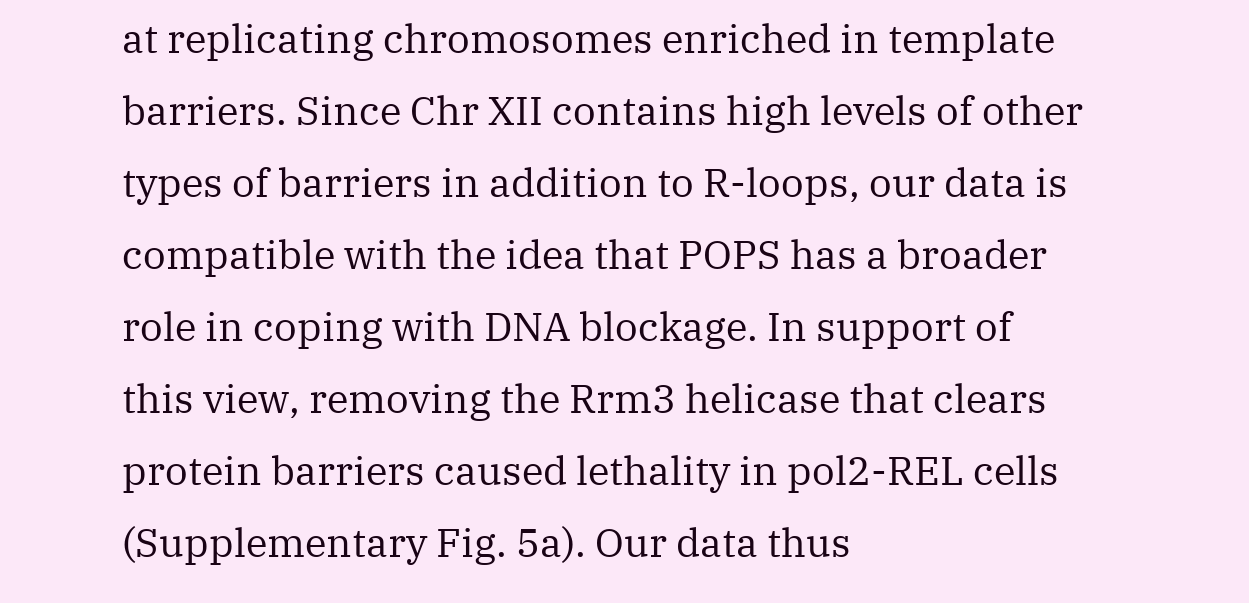at replicating chromosomes enriched in template barriers. Since Chr XII contains high levels of other types of barriers in addition to R-loops, our data is compatible with the idea that POPS has a broader role in coping with DNA blockage. In support of this view, removing the Rrm3 helicase that clears protein barriers caused lethality in pol2-REL cells (Supplementary Fig. 5a). Our data thus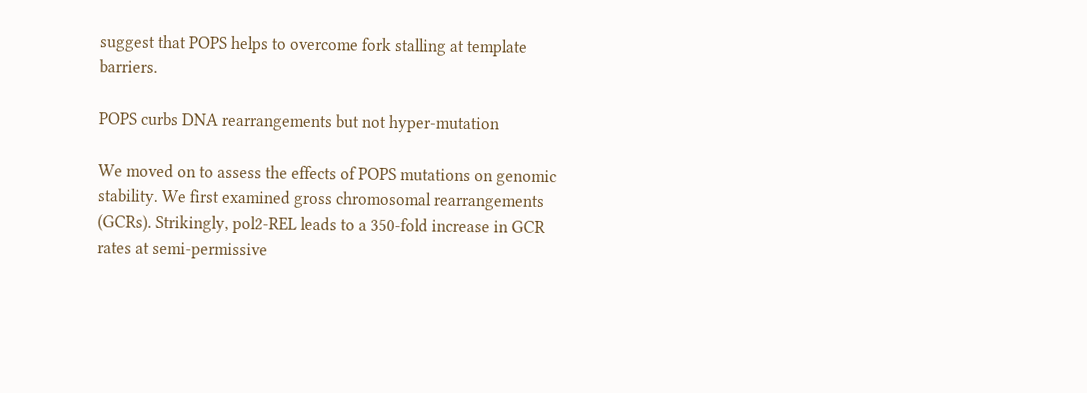suggest that POPS helps to overcome fork stalling at template barriers.

POPS curbs DNA rearrangements but not hyper-mutation

We moved on to assess the effects of POPS mutations on genomic stability. We first examined gross chromosomal rearrangements (GCRs). Strikingly, pol2-REL leads to a 350-fold increase in GCR rates at semi-permissive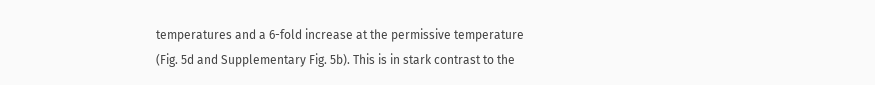temperatures and a 6-fold increase at the permissive temperature (Fig. 5d and Supplementary Fig. 5b). This is in stark contrast to the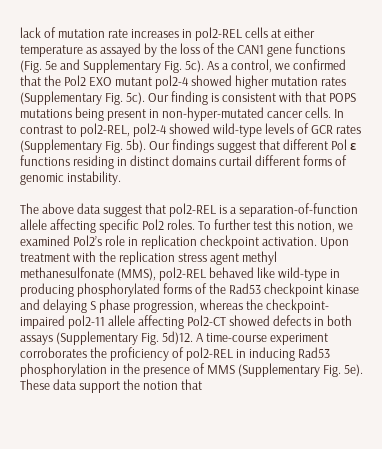lack of mutation rate increases in pol2-REL cells at either temperature as assayed by the loss of the CAN1 gene functions (Fig. 5e and Supplementary Fig. 5c). As a control, we confirmed that the Pol2 EXO mutant pol2-4 showed higher mutation rates (Supplementary Fig. 5c). Our finding is consistent with that POPS mutations being present in non-hyper-mutated cancer cells. In contrast to pol2-REL, pol2-4 showed wild-type levels of GCR rates (Supplementary Fig. 5b). Our findings suggest that different Pol ε functions residing in distinct domains curtail different forms of genomic instability.

The above data suggest that pol2-REL is a separation-of-function allele affecting specific Pol2 roles. To further test this notion, we examined Pol2’s role in replication checkpoint activation. Upon treatment with the replication stress agent methyl methanesulfonate (MMS), pol2-REL behaved like wild-type in producing phosphorylated forms of the Rad53 checkpoint kinase and delaying S phase progression, whereas the checkpoint-impaired pol2-11 allele affecting Pol2-CT showed defects in both assays (Supplementary Fig. 5d)12. A time-course experiment corroborates the proficiency of pol2-REL in inducing Rad53 phosphorylation in the presence of MMS (Supplementary Fig. 5e). These data support the notion that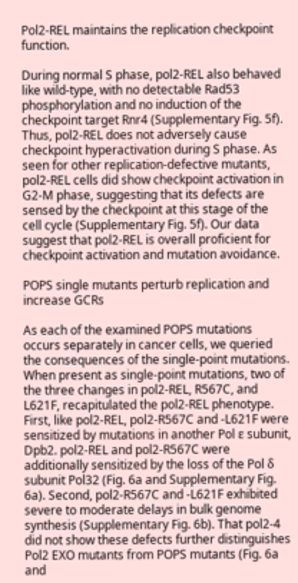Pol2-REL maintains the replication checkpoint function.

During normal S phase, pol2-REL also behaved like wild-type, with no detectable Rad53 phosphorylation and no induction of the checkpoint target Rnr4 (Supplementary Fig. 5f). Thus, pol2-REL does not adversely cause checkpoint hyperactivation during S phase. As seen for other replication-defective mutants, pol2-REL cells did show checkpoint activation in G2-M phase, suggesting that its defects are sensed by the checkpoint at this stage of the cell cycle (Supplementary Fig. 5f). Our data suggest that pol2-REL is overall proficient for checkpoint activation and mutation avoidance.

POPS single mutants perturb replication and increase GCRs

As each of the examined POPS mutations occurs separately in cancer cells, we queried the consequences of the single-point mutations. When present as single-point mutations, two of the three changes in pol2-REL, R567C, and L621F, recapitulated the pol2-REL phenotype. First, like pol2-REL, pol2-R567C and -L621F were sensitized by mutations in another Pol ε subunit, Dpb2. pol2-REL and pol2-R567C were additionally sensitized by the loss of the Pol δ subunit Pol32 (Fig. 6a and Supplementary Fig. 6a). Second, pol2-R567C and -L621F exhibited severe to moderate delays in bulk genome synthesis (Supplementary Fig. 6b). That pol2-4 did not show these defects further distinguishes Pol2 EXO mutants from POPS mutants (Fig. 6a and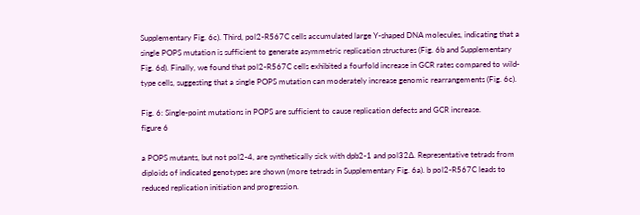Supplementary Fig. 6c). Third, pol2-R567C cells accumulated large Y-shaped DNA molecules, indicating that a single POPS mutation is sufficient to generate asymmetric replication structures (Fig. 6b and Supplementary Fig. 6d). Finally, we found that pol2-R567C cells exhibited a fourfold increase in GCR rates compared to wild-type cells, suggesting that a single POPS mutation can moderately increase genomic rearrangements (Fig. 6c).

Fig. 6: Single-point mutations in POPS are sufficient to cause replication defects and GCR increase.
figure 6

a POPS mutants, but not pol2-4, are synthetically sick with dpb2-1 and pol32∆. Representative tetrads from diploids of indicated genotypes are shown (more tetrads in Supplementary Fig. 6a). b pol2-R567C leads to reduced replication initiation and progression.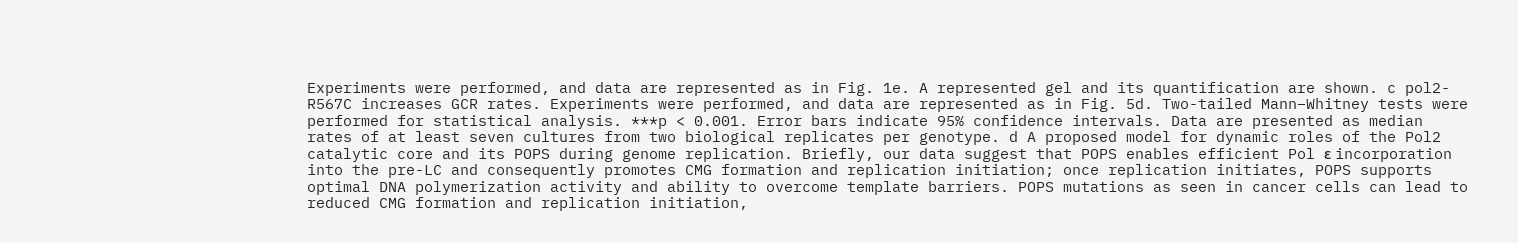Experiments were performed, and data are represented as in Fig. 1e. A represented gel and its quantification are shown. c pol2-R567C increases GCR rates. Experiments were performed, and data are represented as in Fig. 5d. Two-tailed Mann–Whitney tests were performed for statistical analysis. ***p < 0.001. Error bars indicate 95% confidence intervals. Data are presented as median rates of at least seven cultures from two biological replicates per genotype. d A proposed model for dynamic roles of the Pol2 catalytic core and its POPS during genome replication. Briefly, our data suggest that POPS enables efficient Pol ε incorporation into the pre-LC and consequently promotes CMG formation and replication initiation; once replication initiates, POPS supports optimal DNA polymerization activity and ability to overcome template barriers. POPS mutations as seen in cancer cells can lead to reduced CMG formation and replication initiation,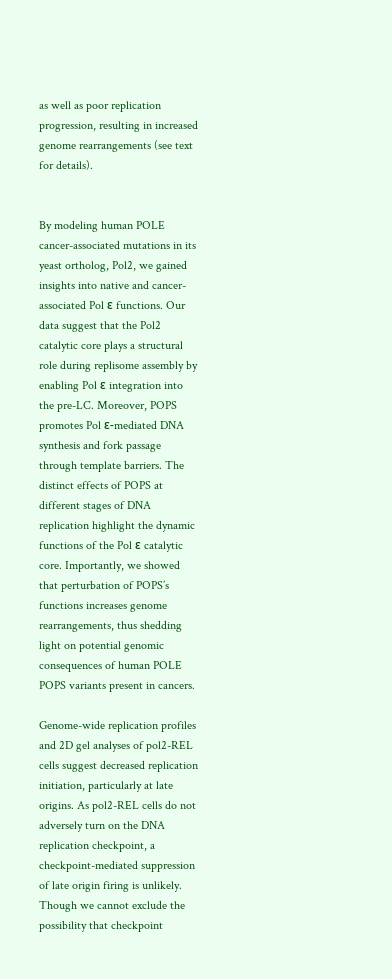as well as poor replication progression, resulting in increased genome rearrangements (see text for details).


By modeling human POLE cancer-associated mutations in its yeast ortholog, Pol2, we gained insights into native and cancer-associated Pol ε functions. Our data suggest that the Pol2 catalytic core plays a structural role during replisome assembly by enabling Pol ε integration into the pre-LC. Moreover, POPS promotes Pol ε-mediated DNA synthesis and fork passage through template barriers. The distinct effects of POPS at different stages of DNA replication highlight the dynamic functions of the Pol ε catalytic core. Importantly, we showed that perturbation of POPS’s functions increases genome rearrangements, thus shedding light on potential genomic consequences of human POLE POPS variants present in cancers.

Genome-wide replication profiles and 2D gel analyses of pol2-REL cells suggest decreased replication initiation, particularly at late origins. As pol2-REL cells do not adversely turn on the DNA replication checkpoint, a checkpoint-mediated suppression of late origin firing is unlikely. Though we cannot exclude the possibility that checkpoint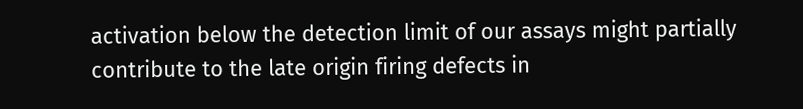activation below the detection limit of our assays might partially contribute to the late origin firing defects in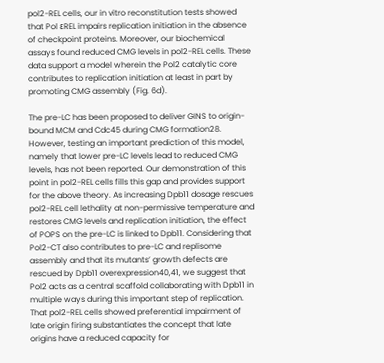pol2-REL cells, our in vitro reconstitution tests showed that Pol εREL impairs replication initiation in the absence of checkpoint proteins. Moreover, our biochemical assays found reduced CMG levels in pol2-REL cells. These data support a model wherein the Pol2 catalytic core contributes to replication initiation at least in part by promoting CMG assembly (Fig. 6d).

The pre-LC has been proposed to deliver GINS to origin-bound MCM and Cdc45 during CMG formation28. However, testing an important prediction of this model, namely that lower pre-LC levels lead to reduced CMG levels, has not been reported. Our demonstration of this point in pol2-REL cells fills this gap and provides support for the above theory. As increasing Dpb11 dosage rescues pol2-REL cell lethality at non-permissive temperature and restores CMG levels and replication initiation, the effect of POPS on the pre-LC is linked to Dpb11. Considering that Pol2-CT also contributes to pre-LC and replisome assembly and that its mutants’ growth defects are rescued by Dpb11 overexpression40,41, we suggest that Pol2 acts as a central scaffold collaborating with Dpb11 in multiple ways during this important step of replication. That pol2-REL cells showed preferential impairment of late origin firing substantiates the concept that late origins have a reduced capacity for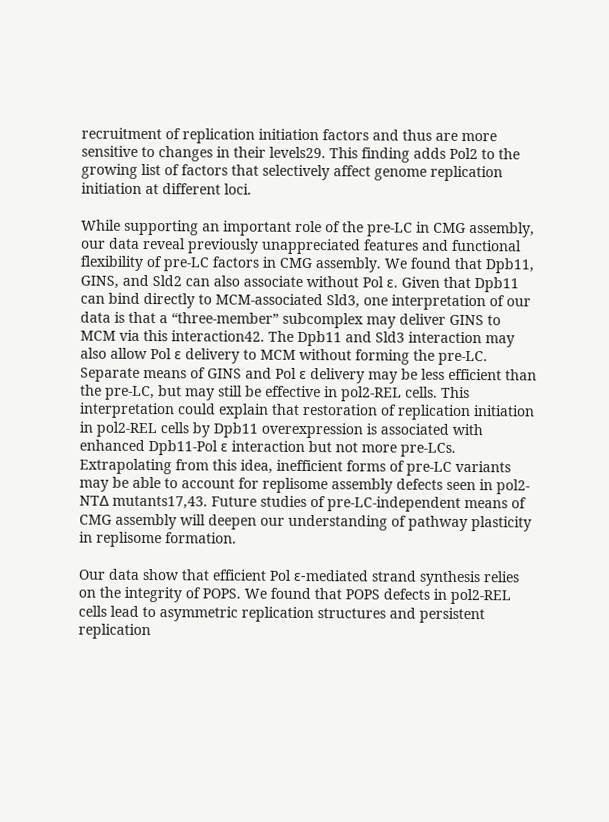recruitment of replication initiation factors and thus are more sensitive to changes in their levels29. This finding adds Pol2 to the growing list of factors that selectively affect genome replication initiation at different loci.

While supporting an important role of the pre-LC in CMG assembly, our data reveal previously unappreciated features and functional flexibility of pre-LC factors in CMG assembly. We found that Dpb11, GINS, and Sld2 can also associate without Pol ε. Given that Dpb11 can bind directly to MCM-associated Sld3, one interpretation of our data is that a “three-member” subcomplex may deliver GINS to MCM via this interaction42. The Dpb11 and Sld3 interaction may also allow Pol ε delivery to MCM without forming the pre-LC. Separate means of GINS and Pol ε delivery may be less efficient than the pre-LC, but may still be effective in pol2-REL cells. This interpretation could explain that restoration of replication initiation in pol2-REL cells by Dpb11 overexpression is associated with enhanced Dpb11-Pol ε interaction but not more pre-LCs. Extrapolating from this idea, inefficient forms of pre-LC variants may be able to account for replisome assembly defects seen in pol2-NT∆ mutants17,43. Future studies of pre-LC-independent means of CMG assembly will deepen our understanding of pathway plasticity in replisome formation.

Our data show that efficient Pol ε-mediated strand synthesis relies on the integrity of POPS. We found that POPS defects in pol2-REL cells lead to asymmetric replication structures and persistent replication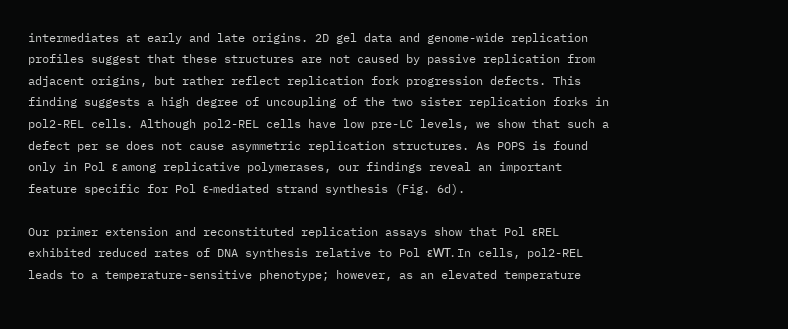intermediates at early and late origins. 2D gel data and genome-wide replication profiles suggest that these structures are not caused by passive replication from adjacent origins, but rather reflect replication fork progression defects. This finding suggests a high degree of uncoupling of the two sister replication forks in pol2-REL cells. Although pol2-REL cells have low pre-LC levels, we show that such a defect per se does not cause asymmetric replication structures. As POPS is found only in Pol ε among replicative polymerases, our findings reveal an important feature specific for Pol ε-mediated strand synthesis (Fig. 6d).

Our primer extension and reconstituted replication assays show that Pol εREL exhibited reduced rates of DNA synthesis relative to Pol εWT. In cells, pol2-REL leads to a temperature-sensitive phenotype; however, as an elevated temperature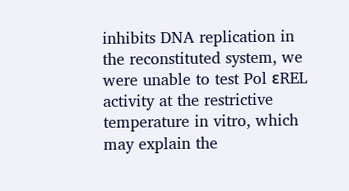inhibits DNA replication in the reconstituted system, we were unable to test Pol εREL activity at the restrictive temperature in vitro, which may explain the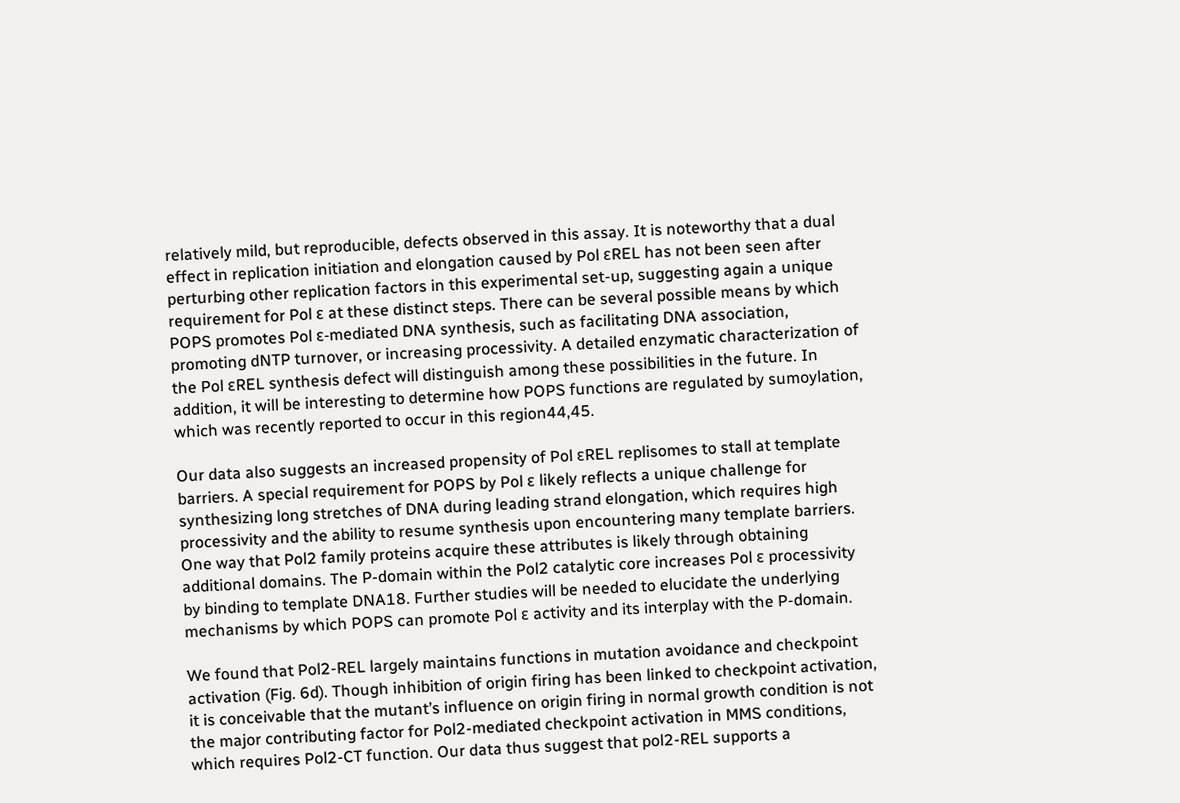relatively mild, but reproducible, defects observed in this assay. It is noteworthy that a dual effect in replication initiation and elongation caused by Pol εREL has not been seen after perturbing other replication factors in this experimental set-up, suggesting again a unique requirement for Pol ε at these distinct steps. There can be several possible means by which POPS promotes Pol ε-mediated DNA synthesis, such as facilitating DNA association, promoting dNTP turnover, or increasing processivity. A detailed enzymatic characterization of the Pol εREL synthesis defect will distinguish among these possibilities in the future. In addition, it will be interesting to determine how POPS functions are regulated by sumoylation, which was recently reported to occur in this region44,45.

Our data also suggests an increased propensity of Pol εREL replisomes to stall at template barriers. A special requirement for POPS by Pol ε likely reflects a unique challenge for synthesizing long stretches of DNA during leading strand elongation, which requires high processivity and the ability to resume synthesis upon encountering many template barriers. One way that Pol2 family proteins acquire these attributes is likely through obtaining additional domains. The P-domain within the Pol2 catalytic core increases Pol ε processivity by binding to template DNA18. Further studies will be needed to elucidate the underlying mechanisms by which POPS can promote Pol ε activity and its interplay with the P-domain.

We found that Pol2-REL largely maintains functions in mutation avoidance and checkpoint activation (Fig. 6d). Though inhibition of origin firing has been linked to checkpoint activation, it is conceivable that the mutant’s influence on origin firing in normal growth condition is not the major contributing factor for Pol2-mediated checkpoint activation in MMS conditions, which requires Pol2-CT function. Our data thus suggest that pol2-REL supports a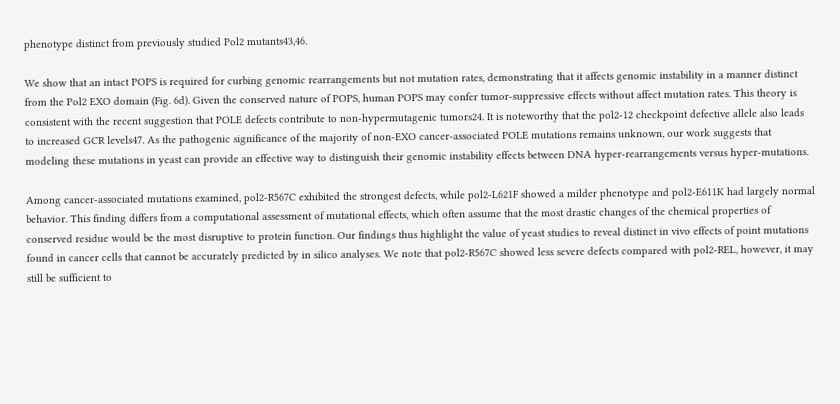phenotype distinct from previously studied Pol2 mutants43,46.

We show that an intact POPS is required for curbing genomic rearrangements but not mutation rates, demonstrating that it affects genomic instability in a manner distinct from the Pol2 EXO domain (Fig. 6d). Given the conserved nature of POPS, human POPS may confer tumor-suppressive effects without affect mutation rates. This theory is consistent with the recent suggestion that POLE defects contribute to non-hypermutagenic tumors24. It is noteworthy that the pol2-12 checkpoint defective allele also leads to increased GCR levels47. As the pathogenic significance of the majority of non-EXO cancer-associated POLE mutations remains unknown, our work suggests that modeling these mutations in yeast can provide an effective way to distinguish their genomic instability effects between DNA hyper-rearrangements versus hyper-mutations.

Among cancer-associated mutations examined, pol2-R567C exhibited the strongest defects, while pol2-L621F showed a milder phenotype and pol2-E611K had largely normal behavior. This finding differs from a computational assessment of mutational effects, which often assume that the most drastic changes of the chemical properties of conserved residue would be the most disruptive to protein function. Our findings thus highlight the value of yeast studies to reveal distinct in vivo effects of point mutations found in cancer cells that cannot be accurately predicted by in silico analyses. We note that pol2-R567C showed less severe defects compared with pol2-REL, however, it may still be sufficient to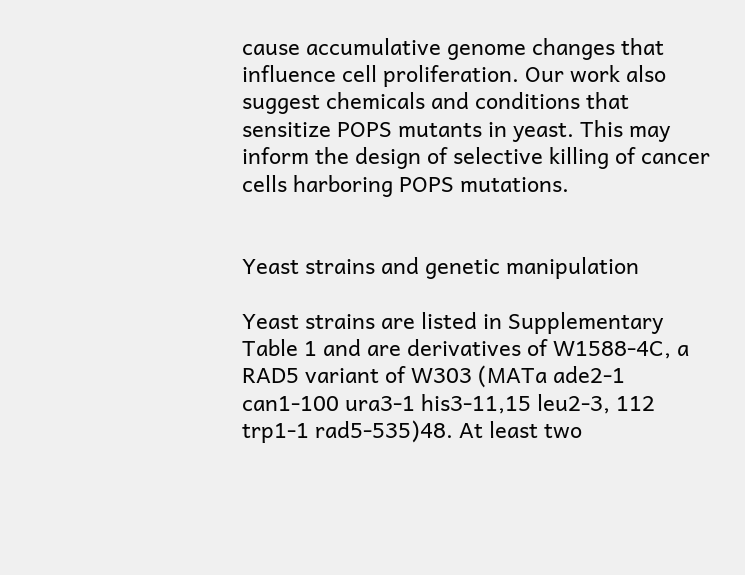cause accumulative genome changes that influence cell proliferation. Our work also suggest chemicals and conditions that sensitize POPS mutants in yeast. This may inform the design of selective killing of cancer cells harboring POPS mutations.


Yeast strains and genetic manipulation

Yeast strains are listed in Supplementary Table 1 and are derivatives of W1588-4C, a RAD5 variant of W303 (MATa ade2-1 can1-100 ura3-1 his3-11,15 leu2-3, 112 trp1-1 rad5-535)48. At least two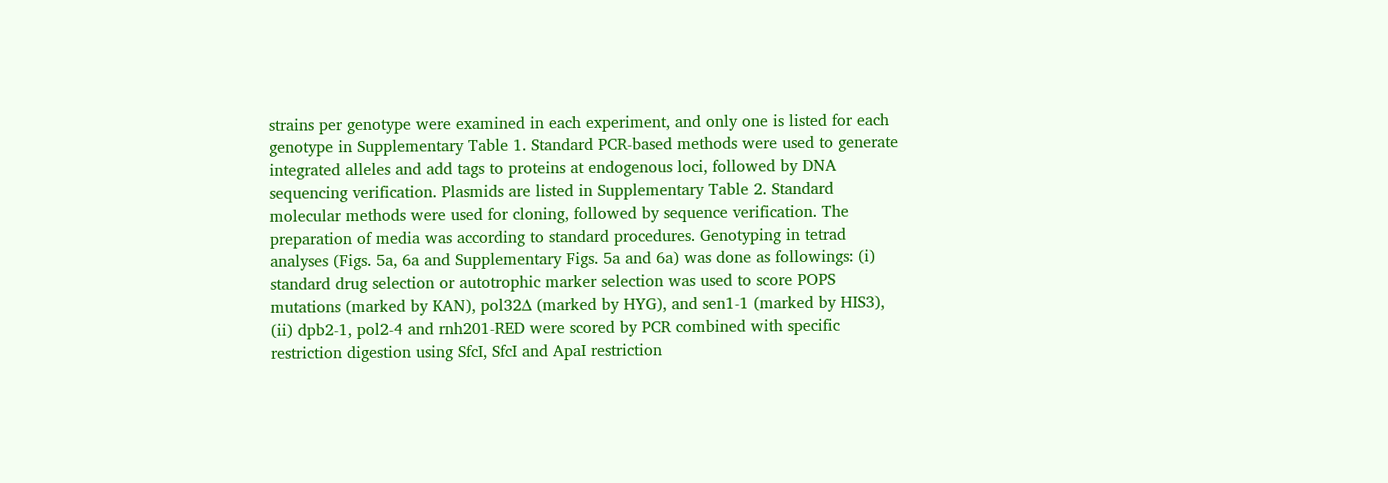strains per genotype were examined in each experiment, and only one is listed for each genotype in Supplementary Table 1. Standard PCR-based methods were used to generate integrated alleles and add tags to proteins at endogenous loci, followed by DNA sequencing verification. Plasmids are listed in Supplementary Table 2. Standard molecular methods were used for cloning, followed by sequence verification. The preparation of media was according to standard procedures. Genotyping in tetrad analyses (Figs. 5a, 6a and Supplementary Figs. 5a and 6a) was done as followings: (i) standard drug selection or autotrophic marker selection was used to score POPS mutations (marked by KAN), pol32∆ (marked by HYG), and sen1-1 (marked by HIS3), (ii) dpb2-1, pol2-4 and rnh201-RED were scored by PCR combined with specific restriction digestion using SfcI, SfcI and ApaI restriction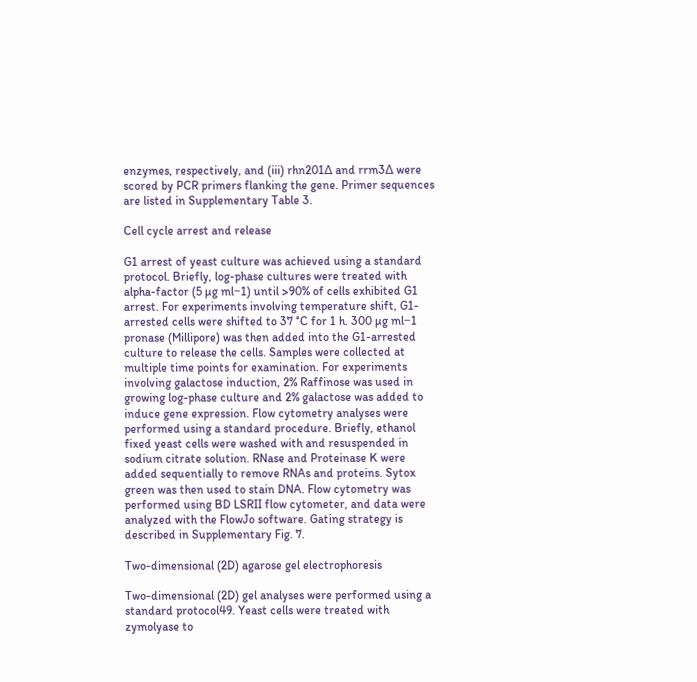enzymes, respectively, and (iii) rhn201∆ and rrm3∆ were scored by PCR primers flanking the gene. Primer sequences are listed in Supplementary Table 3.

Cell cycle arrest and release

G1 arrest of yeast culture was achieved using a standard protocol. Briefly, log-phase cultures were treated with alpha-factor (5 µg ml−1) until >90% of cells exhibited G1 arrest. For experiments involving temperature shift, G1-arrested cells were shifted to 37 °C for 1 h. 300 µg ml−1 pronase (Millipore) was then added into the G1-arrested culture to release the cells. Samples were collected at multiple time points for examination. For experiments involving galactose induction, 2% Raffinose was used in growing log-phase culture and 2% galactose was added to induce gene expression. Flow cytometry analyses were performed using a standard procedure. Briefly, ethanol fixed yeast cells were washed with and resuspended in sodium citrate solution. RNase and Proteinase K were added sequentially to remove RNAs and proteins. Sytox green was then used to stain DNA. Flow cytometry was performed using BD LSRII flow cytometer, and data were analyzed with the FlowJo software. Gating strategy is described in Supplementary Fig. 7.

Two-dimensional (2D) agarose gel electrophoresis

Two-dimensional (2D) gel analyses were performed using a standard protocol49. Yeast cells were treated with zymolyase to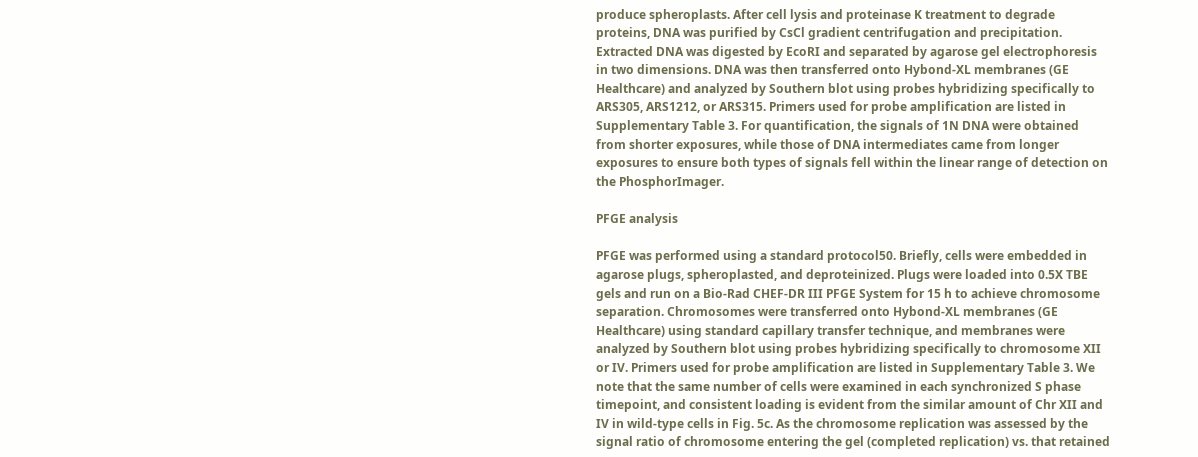produce spheroplasts. After cell lysis and proteinase K treatment to degrade proteins, DNA was purified by CsCl gradient centrifugation and precipitation. Extracted DNA was digested by EcoRI and separated by agarose gel electrophoresis in two dimensions. DNA was then transferred onto Hybond-XL membranes (GE Healthcare) and analyzed by Southern blot using probes hybridizing specifically to ARS305, ARS1212, or ARS315. Primers used for probe amplification are listed in Supplementary Table 3. For quantification, the signals of 1N DNA were obtained from shorter exposures, while those of DNA intermediates came from longer exposures to ensure both types of signals fell within the linear range of detection on the PhosphorImager.

PFGE analysis

PFGE was performed using a standard protocol50. Briefly, cells were embedded in agarose plugs, spheroplasted, and deproteinized. Plugs were loaded into 0.5X TBE gels and run on a Bio-Rad CHEF-DR III PFGE System for 15 h to achieve chromosome separation. Chromosomes were transferred onto Hybond-XL membranes (GE Healthcare) using standard capillary transfer technique, and membranes were analyzed by Southern blot using probes hybridizing specifically to chromosome XII or IV. Primers used for probe amplification are listed in Supplementary Table 3. We note that the same number of cells were examined in each synchronized S phase timepoint, and consistent loading is evident from the similar amount of Chr XII and IV in wild-type cells in Fig. 5c. As the chromosome replication was assessed by the signal ratio of chromosome entering the gel (completed replication) vs. that retained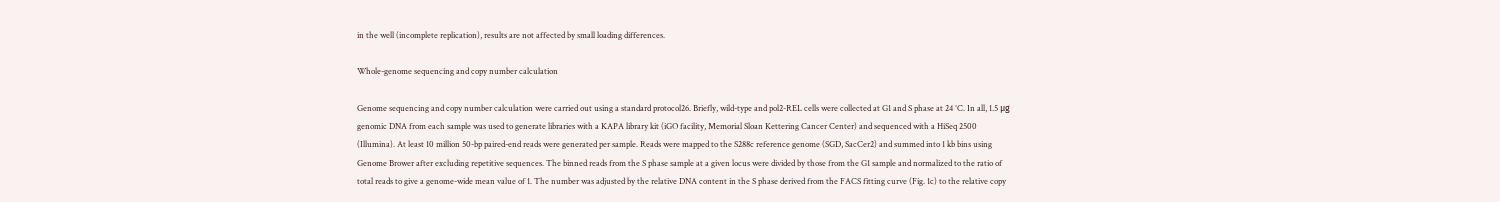in the well (incomplete replication), results are not affected by small loading differences.

Whole-genome sequencing and copy number calculation

Genome sequencing and copy number calculation were carried out using a standard protocol26. Briefly, wild-type and pol2-REL cells were collected at G1 and S phase at 24 °C. In all, 1.5 μg genomic DNA from each sample was used to generate libraries with a KAPA library kit (iGO facility, Memorial Sloan Kettering Cancer Center) and sequenced with a HiSeq 2500 (Illumina). At least 10 million 50-bp paired-end reads were generated per sample. Reads were mapped to the S288c reference genome (SGD, SacCer2) and summed into 1 kb bins using Genome Brower after excluding repetitive sequences. The binned reads from the S phase sample at a given locus were divided by those from the G1 sample and normalized to the ratio of total reads to give a genome-wide mean value of 1. The number was adjusted by the relative DNA content in the S phase derived from the FACS fitting curve (Fig. 1c) to the relative copy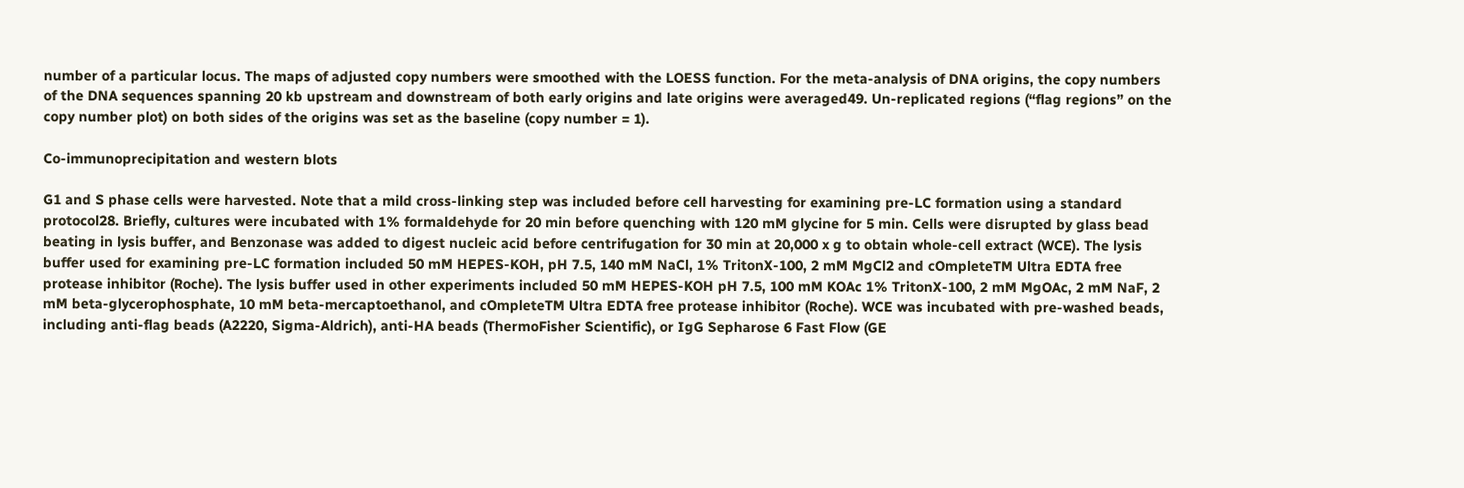number of a particular locus. The maps of adjusted copy numbers were smoothed with the LOESS function. For the meta-analysis of DNA origins, the copy numbers of the DNA sequences spanning 20 kb upstream and downstream of both early origins and late origins were averaged49. Un-replicated regions (“flag regions” on the copy number plot) on both sides of the origins was set as the baseline (copy number = 1).

Co-immunoprecipitation and western blots

G1 and S phase cells were harvested. Note that a mild cross-linking step was included before cell harvesting for examining pre-LC formation using a standard protocol28. Briefly, cultures were incubated with 1% formaldehyde for 20 min before quenching with 120 mM glycine for 5 min. Cells were disrupted by glass bead beating in lysis buffer, and Benzonase was added to digest nucleic acid before centrifugation for 30 min at 20,000 x g to obtain whole-cell extract (WCE). The lysis buffer used for examining pre-LC formation included 50 mM HEPES-KOH, pH 7.5, 140 mM NaCl, 1% TritonX-100, 2 mM MgCl2 and cOmpleteTM Ultra EDTA free protease inhibitor (Roche). The lysis buffer used in other experiments included 50 mM HEPES-KOH pH 7.5, 100 mM KOAc 1% TritonX-100, 2 mM MgOAc, 2 mM NaF, 2 mM beta-glycerophosphate, 10 mM beta-mercaptoethanol, and cOmpleteTM Ultra EDTA free protease inhibitor (Roche). WCE was incubated with pre-washed beads, including anti-flag beads (A2220, Sigma-Aldrich), anti-HA beads (ThermoFisher Scientific), or IgG Sepharose 6 Fast Flow (GE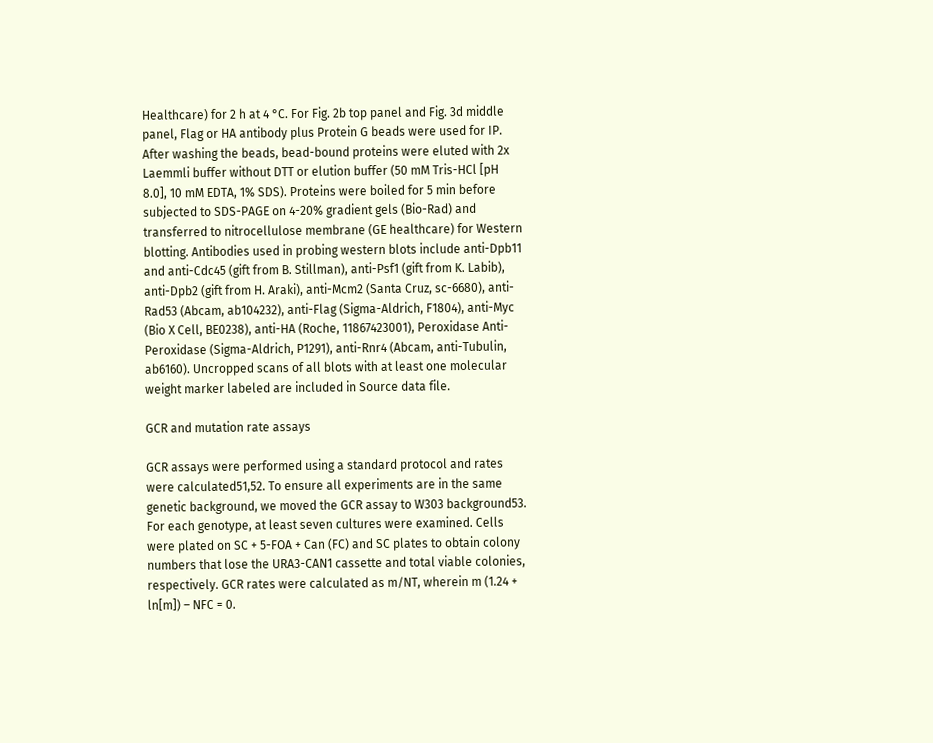Healthcare) for 2 h at 4 °C. For Fig. 2b top panel and Fig. 3d middle panel, Flag or HA antibody plus Protein G beads were used for IP. After washing the beads, bead-bound proteins were eluted with 2x Laemmli buffer without DTT or elution buffer (50 mM Tris-HCl [pH 8.0], 10 mM EDTA, 1% SDS). Proteins were boiled for 5 min before subjected to SDS-PAGE on 4-20% gradient gels (Bio-Rad) and transferred to nitrocellulose membrane (GE healthcare) for Western blotting. Antibodies used in probing western blots include anti-Dpb11 and anti-Cdc45 (gift from B. Stillman), anti-Psf1 (gift from K. Labib), anti-Dpb2 (gift from H. Araki), anti-Mcm2 (Santa Cruz, sc-6680), anti-Rad53 (Abcam, ab104232), anti-Flag (Sigma-Aldrich, F1804), anti-Myc (Bio X Cell, BE0238), anti-HA (Roche, 11867423001), Peroxidase Anti-Peroxidase (Sigma-Aldrich, P1291), anti-Rnr4 (Abcam, anti-Tubulin, ab6160). Uncropped scans of all blots with at least one molecular weight marker labeled are included in Source data file.

GCR and mutation rate assays

GCR assays were performed using a standard protocol and rates were calculated51,52. To ensure all experiments are in the same genetic background, we moved the GCR assay to W303 background53. For each genotype, at least seven cultures were examined. Cells were plated on SC + 5-FOA + Can (FC) and SC plates to obtain colony numbers that lose the URA3-CAN1 cassette and total viable colonies, respectively. GCR rates were calculated as m/NT, wherein m (1.24 + ln[m]) – NFC = 0.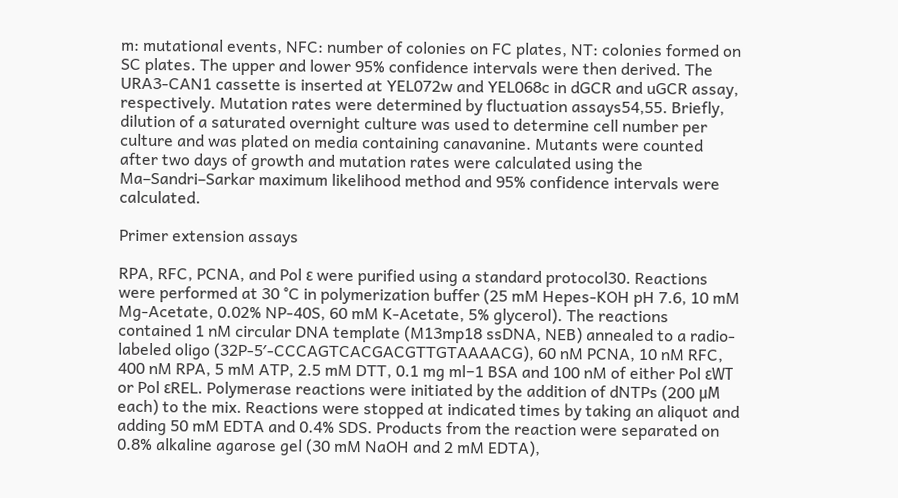m: mutational events, NFC: number of colonies on FC plates, NT: colonies formed on SC plates. The upper and lower 95% confidence intervals were then derived. The URA3-CAN1 cassette is inserted at YEL072w and YEL068c in dGCR and uGCR assay, respectively. Mutation rates were determined by fluctuation assays54,55. Briefly, dilution of a saturated overnight culture was used to determine cell number per culture and was plated on media containing canavanine. Mutants were counted after two days of growth and mutation rates were calculated using the Ma–Sandri–Sarkar maximum likelihood method and 95% confidence intervals were calculated.

Primer extension assays

RPA, RFC, PCNA, and Pol ε were purified using a standard protocol30. Reactions were performed at 30 °C in polymerization buffer (25 mM Hepes-KOH pH 7.6, 10 mM Mg-Acetate, 0.02% NP-40S, 60 mM K-Acetate, 5% glycerol). The reactions contained 1 nM circular DNA template (M13mp18 ssDNA, NEB) annealed to a radio-labeled oligo (32P-5ʹ-CCCAGTCACGACGTTGTAAAACG), 60 nM PCNA, 10 nM RFC, 400 nM RPA, 5 mM ATP, 2.5 mM DTT, 0.1 mg ml−1 BSA and 100 nM of either Pol εWT or Pol εREL. Polymerase reactions were initiated by the addition of dNTPs (200 μM each) to the mix. Reactions were stopped at indicated times by taking an aliquot and adding 50 mM EDTA and 0.4% SDS. Products from the reaction were separated on 0.8% alkaline agarose gel (30 mM NaOH and 2 mM EDTA),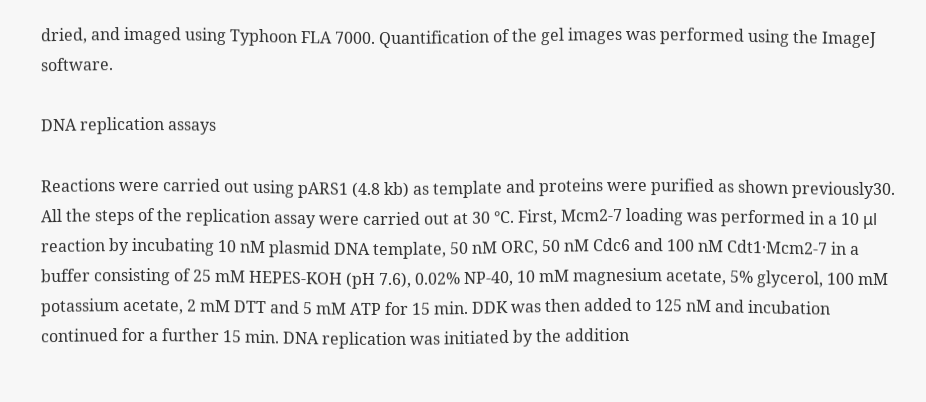dried, and imaged using Typhoon FLA 7000. Quantification of the gel images was performed using the ImageJ software.

DNA replication assays

Reactions were carried out using pARS1 (4.8 kb) as template and proteins were purified as shown previously30. All the steps of the replication assay were carried out at 30 °C. First, Mcm2-7 loading was performed in a 10 μl reaction by incubating 10 nM plasmid DNA template, 50 nM ORC, 50 nM Cdc6 and 100 nM Cdt1·Mcm2-7 in a buffer consisting of 25 mM HEPES-KOH (pH 7.6), 0.02% NP-40, 10 mM magnesium acetate, 5% glycerol, 100 mM potassium acetate, 2 mM DTT and 5 mM ATP for 15 min. DDK was then added to 125 nM and incubation continued for a further 15 min. DNA replication was initiated by the addition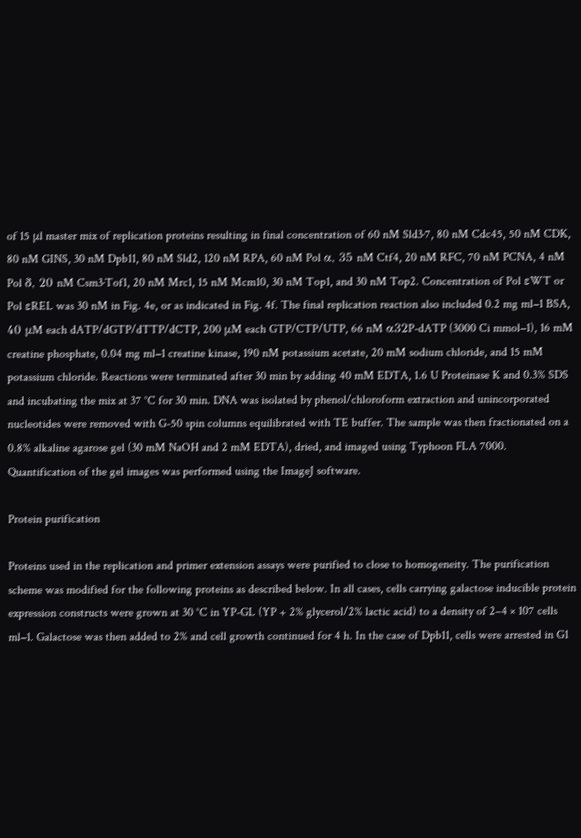of 15 μl master mix of replication proteins resulting in final concentration of 60 nM Sld3·7, 80 nM Cdc45, 50 nM CDK, 80 nM GINS, 30 nM Dpb11, 80 nM Sld2, 120 nM RPA, 60 nM Pol α, 35 nM Ctf4, 20 nM RFC, 70 nM PCNA, 4 nM Pol δ, 20 nM Csm3·Tof1, 20 nM Mrc1, 15 nM Mcm10, 30 nM Top1, and 30 nM Top2. Concentration of Pol εWT or Pol εREL was 30 nM in Fig. 4e, or as indicated in Fig. 4f. The final replication reaction also included 0.2 mg ml−1 BSA, 40 μM each dATP/dGTP/dTTP/dCTP, 200 μM each GTP/CTP/UTP, 66 nM α32P-dATP (3000 Ci mmol−1), 16 mM creatine phosphate, 0.04 mg ml−1 creatine kinase, 190 nM potassium acetate, 20 mM sodium chloride, and 15 mM potassium chloride. Reactions were terminated after 30 min by adding 40 mM EDTA, 1.6 U Proteinase K and 0.3% SDS and incubating the mix at 37 °C for 30 min. DNA was isolated by phenol/chloroform extraction and unincorporated nucleotides were removed with G-50 spin columns equilibrated with TE buffer. The sample was then fractionated on a 0.8% alkaline agarose gel (30 mM NaOH and 2 mM EDTA), dried, and imaged using Typhoon FLA 7000. Quantification of the gel images was performed using the ImageJ software.

Protein purification

Proteins used in the replication and primer extension assays were purified to close to homogeneity. The purification scheme was modified for the following proteins as described below. In all cases, cells carrying galactose inducible protein expression constructs were grown at 30 °C in YP-GL (YP + 2% glycerol/2% lactic acid) to a density of 2–4 × 107 cells ml−1. Galactose was then added to 2% and cell growth continued for 4 h. In the case of Dpb11, cells were arrested in G1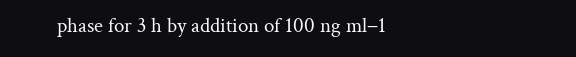phase for 3 h by addition of 100 ng ml−1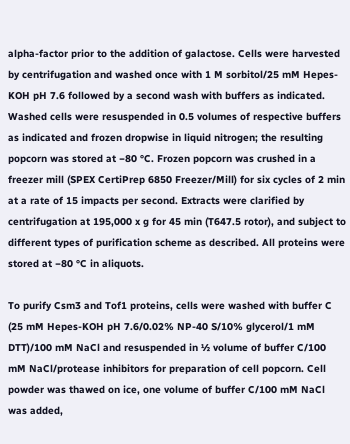alpha-factor prior to the addition of galactose. Cells were harvested by centrifugation and washed once with 1 M sorbitol/25 mM Hepes-KOH pH 7.6 followed by a second wash with buffers as indicated. Washed cells were resuspended in 0.5 volumes of respective buffers as indicated and frozen dropwise in liquid nitrogen; the resulting popcorn was stored at −80 °C. Frozen popcorn was crushed in a freezer mill (SPEX CertiPrep 6850 Freezer/Mill) for six cycles of 2 min at a rate of 15 impacts per second. Extracts were clarified by centrifugation at 195,000 x g for 45 min (T647.5 rotor), and subject to different types of purification scheme as described. All proteins were stored at −80 °C in aliquots.

To purify Csm3 and Tof1 proteins, cells were washed with buffer C (25 mM Hepes-KOH pH 7.6/0.02% NP-40 S/10% glycerol/1 mM DTT)/100 mM NaCl and resuspended in ½ volume of buffer C/100 mM NaCl/protease inhibitors for preparation of cell popcorn. Cell powder was thawed on ice, one volume of buffer C/100 mM NaCl was added,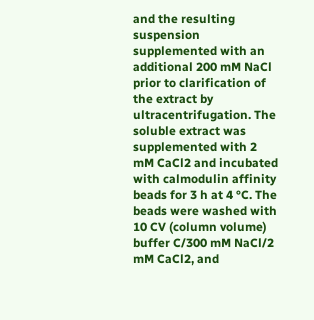and the resulting suspension supplemented with an additional 200 mM NaCl prior to clarification of the extract by ultracentrifugation. The soluble extract was supplemented with 2 mM CaCl2 and incubated with calmodulin affinity beads for 3 h at 4 °C. The beads were washed with 10 CV (column volume) buffer C/300 mM NaCl/2 mM CaCl2, and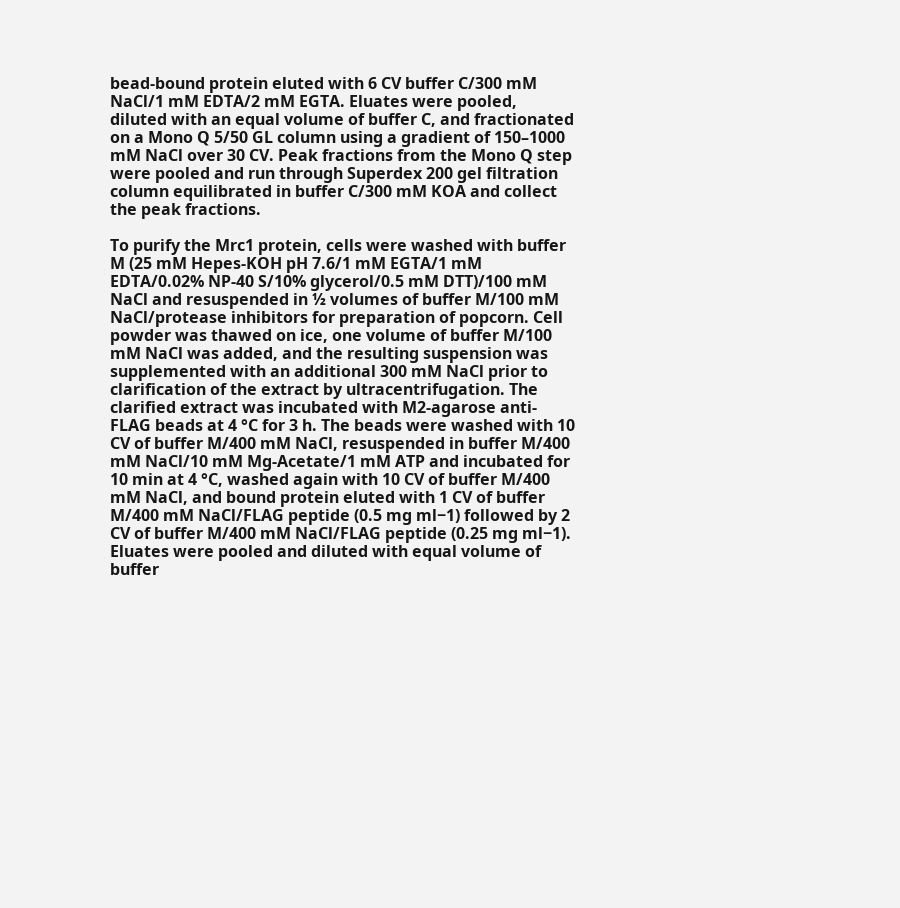bead-bound protein eluted with 6 CV buffer C/300 mM NaCl/1 mM EDTA/2 mM EGTA. Eluates were pooled, diluted with an equal volume of buffer C, and fractionated on a Mono Q 5/50 GL column using a gradient of 150–1000 mM NaCl over 30 CV. Peak fractions from the Mono Q step were pooled and run through Superdex 200 gel filtration column equilibrated in buffer C/300 mM KOA and collect the peak fractions.

To purify the Mrc1 protein, cells were washed with buffer M (25 mM Hepes-KOH pH 7.6/1 mM EGTA/1 mM EDTA/0.02% NP-40 S/10% glycerol/0.5 mM DTT)/100 mM NaCl and resuspended in ½ volumes of buffer M/100 mM NaCl/protease inhibitors for preparation of popcorn. Cell powder was thawed on ice, one volume of buffer M/100 mM NaCl was added, and the resulting suspension was supplemented with an additional 300 mM NaCl prior to clarification of the extract by ultracentrifugation. The clarified extract was incubated with M2-agarose anti-FLAG beads at 4 °C for 3 h. The beads were washed with 10 CV of buffer M/400 mM NaCl, resuspended in buffer M/400 mM NaCl/10 mM Mg-Acetate/1 mM ATP and incubated for 10 min at 4 °C, washed again with 10 CV of buffer M/400 mM NaCl, and bound protein eluted with 1 CV of buffer M/400 mM NaCl/FLAG peptide (0.5 mg ml−1) followed by 2 CV of buffer M/400 mM NaCl/FLAG peptide (0.25 mg ml−1). Eluates were pooled and diluted with equal volume of buffer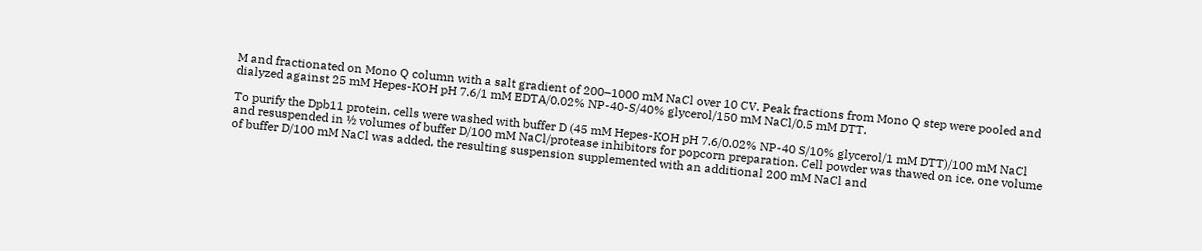M and fractionated on Mono Q column with a salt gradient of 200–1000 mM NaCl over 10 CV. Peak fractions from Mono Q step were pooled and dialyzed against 25 mM Hepes-KOH pH 7.6/1 mM EDTA/0.02% NP-40-S/40% glycerol/150 mM NaCl/0.5 mM DTT.

To purify the Dpb11 protein, cells were washed with buffer D (45 mM Hepes-KOH pH 7.6/0.02% NP-40 S/10% glycerol/1 mM DTT)/100 mM NaCl and resuspended in ½ volumes of buffer D/100 mM NaCl/protease inhibitors for popcorn preparation. Cell powder was thawed on ice, one volume of buffer D/100 mM NaCl was added, the resulting suspension supplemented with an additional 200 mM NaCl and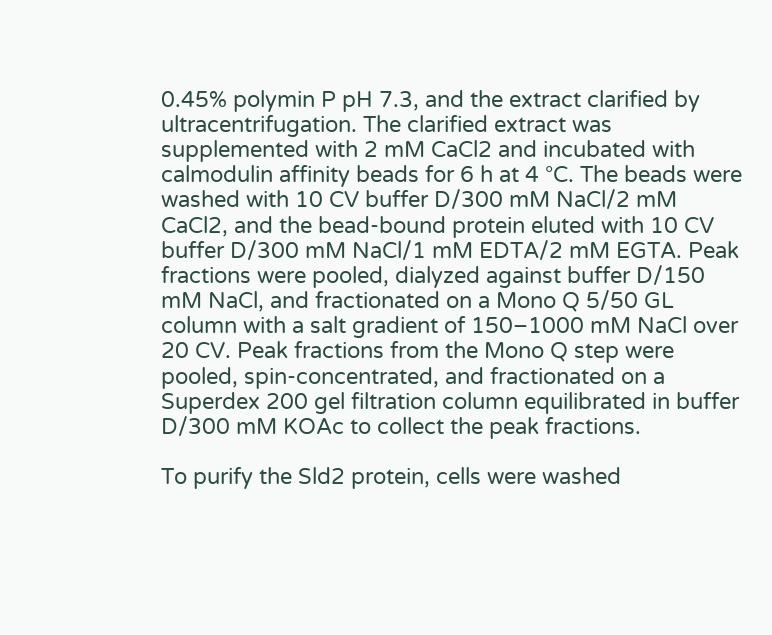0.45% polymin P pH 7.3, and the extract clarified by ultracentrifugation. The clarified extract was supplemented with 2 mM CaCl2 and incubated with calmodulin affinity beads for 6 h at 4 °C. The beads were washed with 10 CV buffer D/300 mM NaCl/2 mM CaCl2, and the bead-bound protein eluted with 10 CV buffer D/300 mM NaCl/1 mM EDTA/2 mM EGTA. Peak fractions were pooled, dialyzed against buffer D/150 mM NaCl, and fractionated on a Mono Q 5/50 GL column with a salt gradient of 150–1000 mM NaCl over 20 CV. Peak fractions from the Mono Q step were pooled, spin-concentrated, and fractionated on a Superdex 200 gel filtration column equilibrated in buffer D/300 mM KOAc to collect the peak fractions.

To purify the Sld2 protein, cells were washed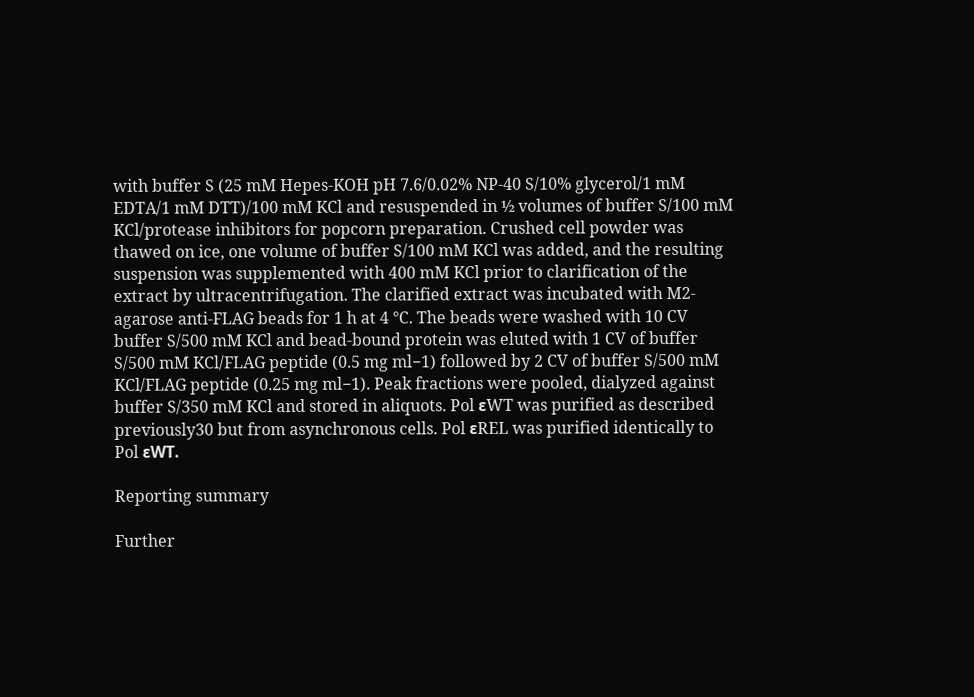with buffer S (25 mM Hepes-KOH pH 7.6/0.02% NP-40 S/10% glycerol/1 mM EDTA/1 mM DTT)/100 mM KCl and resuspended in ½ volumes of buffer S/100 mM KCl/protease inhibitors for popcorn preparation. Crushed cell powder was thawed on ice, one volume of buffer S/100 mM KCl was added, and the resulting suspension was supplemented with 400 mM KCl prior to clarification of the extract by ultracentrifugation. The clarified extract was incubated with M2-agarose anti-FLAG beads for 1 h at 4 °C. The beads were washed with 10 CV buffer S/500 mM KCl and bead-bound protein was eluted with 1 CV of buffer S/500 mM KCl/FLAG peptide (0.5 mg ml−1) followed by 2 CV of buffer S/500 mM KCl/FLAG peptide (0.25 mg ml−1). Peak fractions were pooled, dialyzed against buffer S/350 mM KCl and stored in aliquots. Pol εWT was purified as described previously30 but from asynchronous cells. Pol εREL was purified identically to Pol εWT.

Reporting summary

Further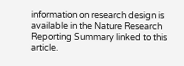information on research design is available in the Nature Research Reporting Summary linked to this article.